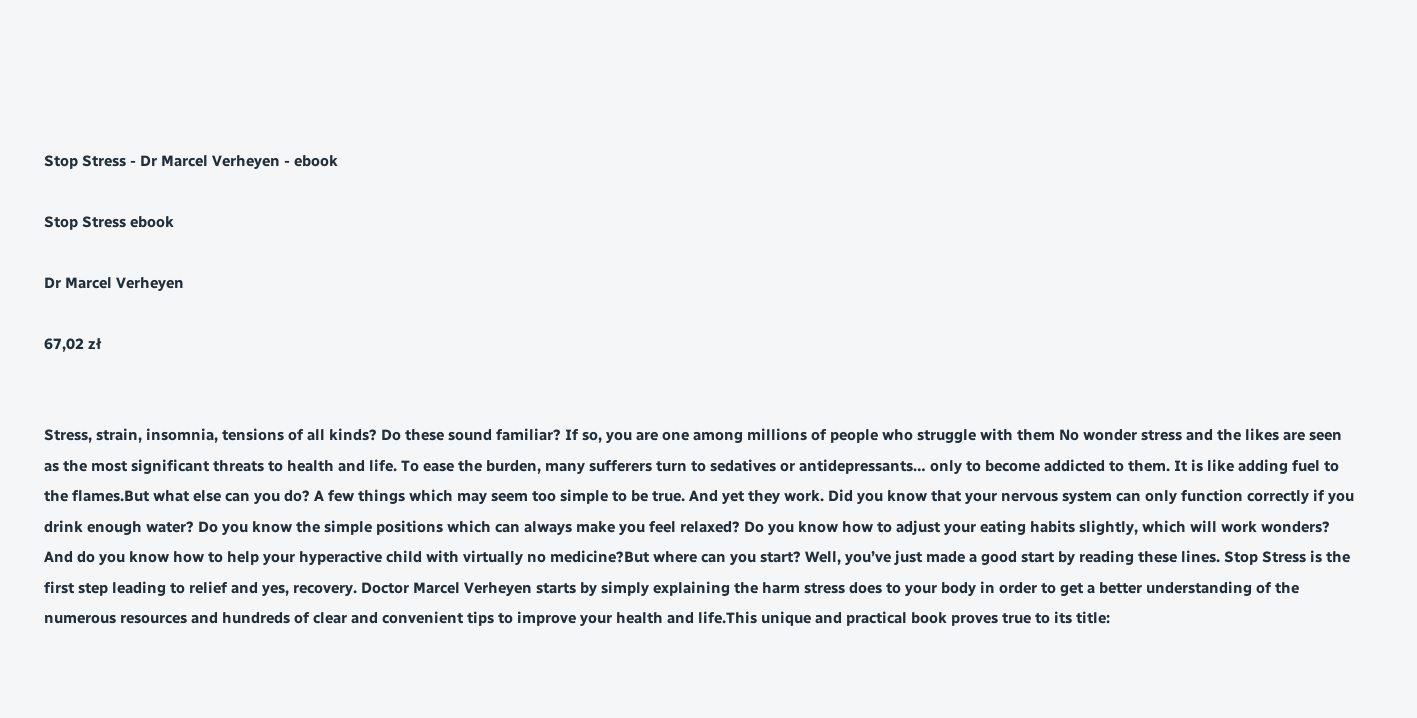Stop Stress - Dr Marcel Verheyen - ebook

Stop Stress ebook

Dr Marcel Verheyen

67,02 zł


Stress, strain, insomnia, tensions of all kinds? Do these sound familiar? If so, you are one among millions of people who struggle with them No wonder stress and the likes are seen as the most significant threats to health and life. To ease the burden, many sufferers turn to sedatives or antidepressants… only to become addicted to them. It is like adding fuel to the flames.But what else can you do? A few things which may seem too simple to be true. And yet they work. Did you know that your nervous system can only function correctly if you drink enough water? Do you know the simple positions which can always make you feel relaxed? Do you know how to adjust your eating habits slightly, which will work wonders? And do you know how to help your hyperactive child with virtually no medicine?But where can you start? Well, you’ve just made a good start by reading these lines. Stop Stress is the first step leading to relief and yes, recovery. Doctor Marcel Verheyen starts by simply explaining the harm stress does to your body in order to get a better understanding of the numerous resources and hundreds of clear and convenient tips to improve your health and life.This unique and practical book proves true to its title: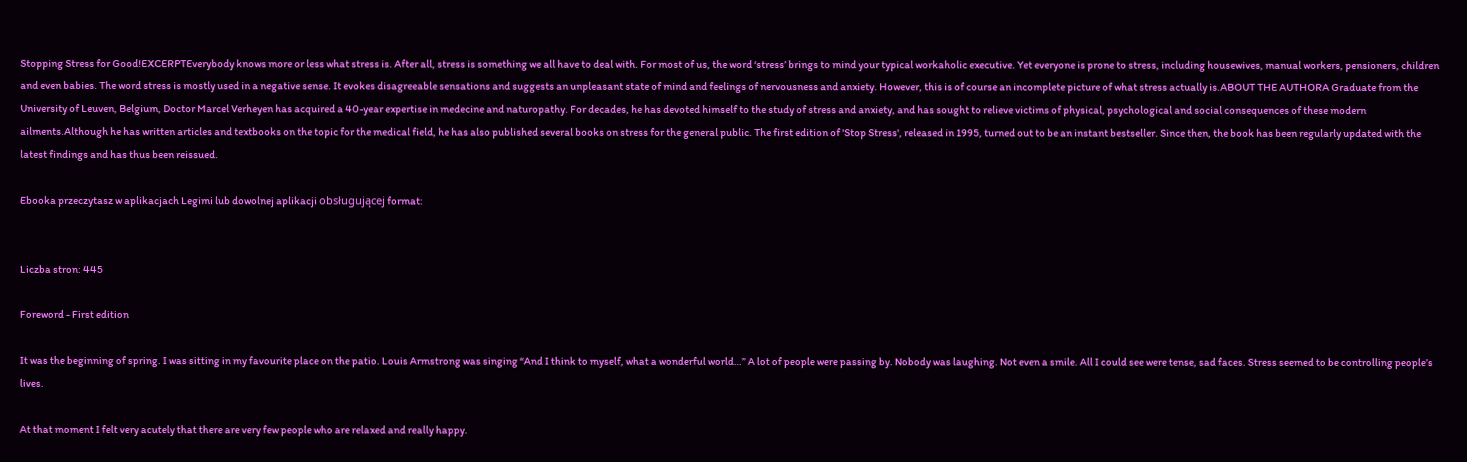Stopping Stress for Good!EXCERPTEverybody knows more or less what stress is. After all, stress is something we all have to deal with. For most of us, the word ‘stress’ brings to mind your typical workaholic executive. Yet everyone is prone to stress, including housewives, manual workers, pensioners, children and even babies. The word stress is mostly used in a negative sense. It evokes disagreeable sensations and suggests an unpleasant state of mind and feelings of nervousness and anxiety. However, this is of course an incomplete picture of what stress actually is.ABOUT THE AUTHORA Graduate from the University of Leuven, Belgium, Doctor Marcel Verheyen has acquired a 40-year expertise in medecine and naturopathy. For decades, he has devoted himself to the study of stress and anxiety, and has sought to relieve victims of physical, psychological and social consequences of these modern ailments.Although he has written articles and textbooks on the topic for the medical field, he has also published several books on stress for the general public. The first edition of 'Stop Stress', released in 1995, turned out to be an instant bestseller. Since then, the book has been regularly updated with the latest findings and has thus been reissued.

Ebooka przeczytasz w aplikacjach Legimi lub dowolnej aplikacji obsługującej format:


Liczba stron: 445

Foreword - First edition

It was the beginning of spring. I was sitting in my favourite place on the patio. Louis Armstrong was singing “And I think to myself, what a wonderful world…” A lot of people were passing by. Nobody was laughing. Not even a smile. All I could see were tense, sad faces. Stress seemed to be controlling people’s lives.

At that moment I felt very acutely that there are very few people who are relaxed and really happy.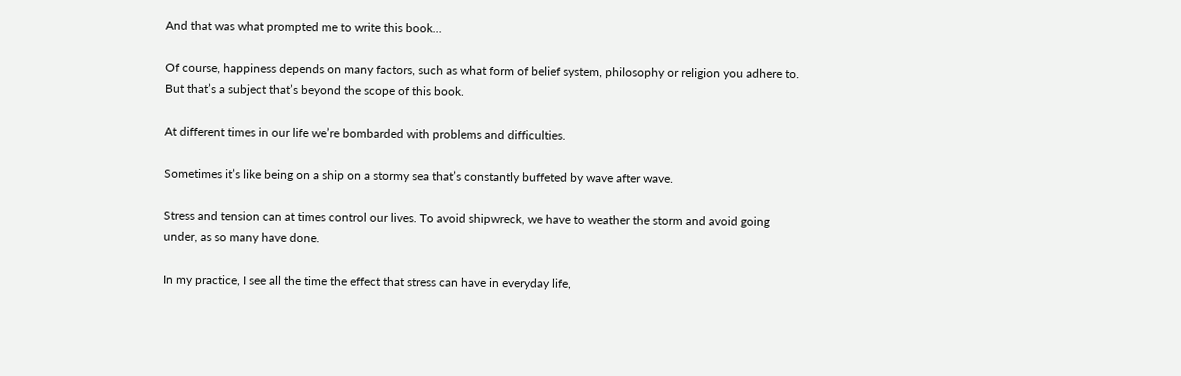And that was what prompted me to write this book…

Of course, happiness depends on many factors, such as what form of belief system, philosophy or religion you adhere to. But that’s a subject that’s beyond the scope of this book.

At different times in our life we’re bombarded with problems and difficulties.

Sometimes it’s like being on a ship on a stormy sea that’s constantly buffeted by wave after wave.

Stress and tension can at times control our lives. To avoid shipwreck, we have to weather the storm and avoid going under, as so many have done.

In my practice, I see all the time the effect that stress can have in everyday life,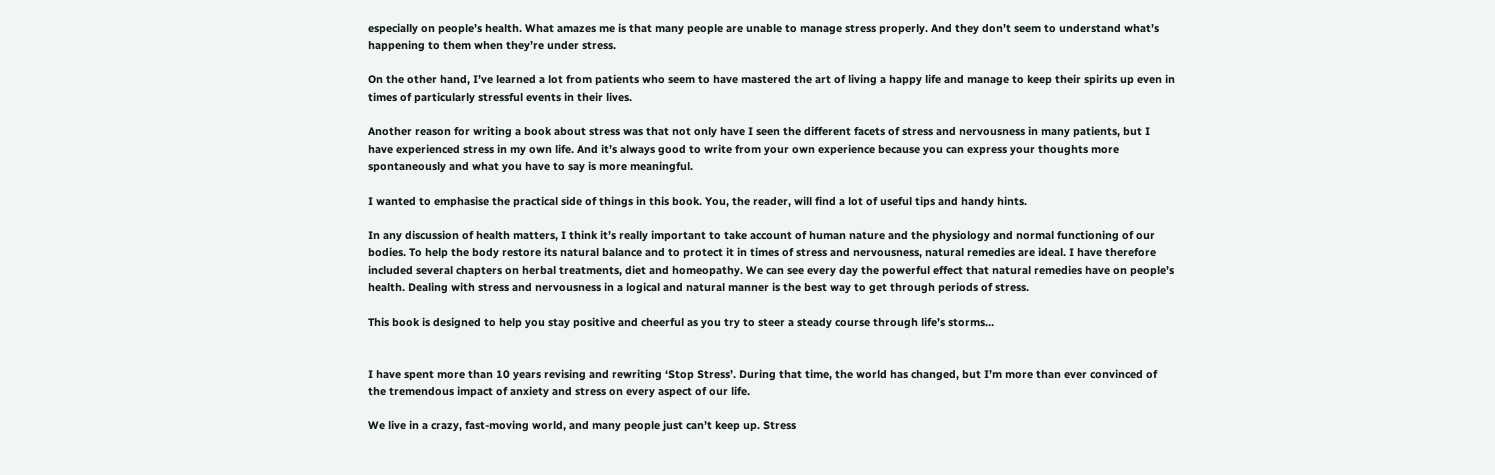especially on people’s health. What amazes me is that many people are unable to manage stress properly. And they don’t seem to understand what’s happening to them when they’re under stress.

On the other hand, I’ve learned a lot from patients who seem to have mastered the art of living a happy life and manage to keep their spirits up even in times of particularly stressful events in their lives.

Another reason for writing a book about stress was that not only have I seen the different facets of stress and nervousness in many patients, but I have experienced stress in my own life. And it’s always good to write from your own experience because you can express your thoughts more spontaneously and what you have to say is more meaningful.

I wanted to emphasise the practical side of things in this book. You, the reader, will find a lot of useful tips and handy hints.

In any discussion of health matters, I think it’s really important to take account of human nature and the physiology and normal functioning of our bodies. To help the body restore its natural balance and to protect it in times of stress and nervousness, natural remedies are ideal. I have therefore included several chapters on herbal treatments, diet and homeopathy. We can see every day the powerful effect that natural remedies have on people’s health. Dealing with stress and nervousness in a logical and natural manner is the best way to get through periods of stress.

This book is designed to help you stay positive and cheerful as you try to steer a steady course through life’s storms…


I have spent more than 10 years revising and rewriting ‘Stop Stress’. During that time, the world has changed, but I’m more than ever convinced of the tremendous impact of anxiety and stress on every aspect of our life.

We live in a crazy, fast-moving world, and many people just can’t keep up. Stress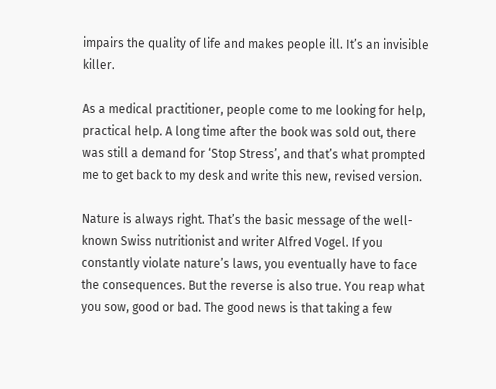impairs the quality of life and makes people ill. It’s an invisible killer.

As a medical practitioner, people come to me looking for help, practical help. A long time after the book was sold out, there was still a demand for ‘Stop Stress’, and that’s what prompted me to get back to my desk and write this new, revised version.

Nature is always right. That’s the basic message of the well-known Swiss nutritionist and writer Alfred Vogel. If you constantly violate nature’s laws, you eventually have to face the consequences. But the reverse is also true. You reap what you sow, good or bad. The good news is that taking a few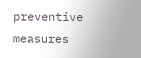preventive measures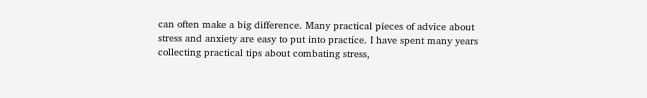can often make a big difference. Many practical pieces of advice about stress and anxiety are easy to put into practice. I have spent many years collecting practical tips about combating stress,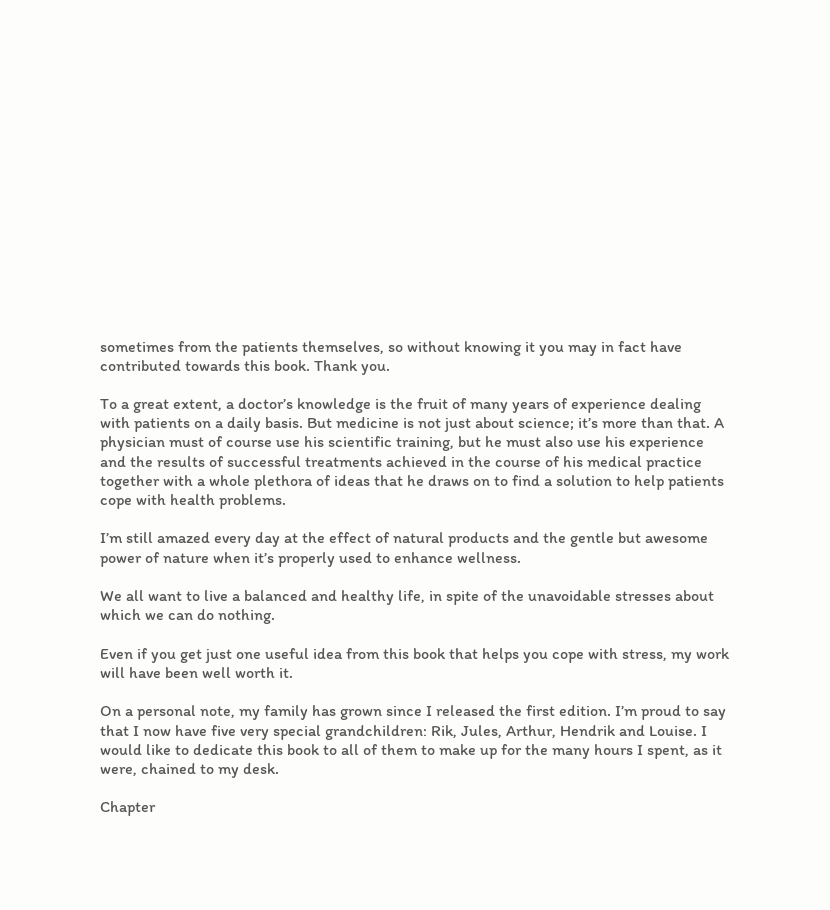sometimes from the patients themselves, so without knowing it you may in fact have contributed towards this book. Thank you.

To a great extent, a doctor’s knowledge is the fruit of many years of experience dealing with patients on a daily basis. But medicine is not just about science; it’s more than that. A physician must of course use his scientific training, but he must also use his experience and the results of successful treatments achieved in the course of his medical practice together with a whole plethora of ideas that he draws on to find a solution to help patients cope with health problems.

I’m still amazed every day at the effect of natural products and the gentle but awesome power of nature when it’s properly used to enhance wellness.

We all want to live a balanced and healthy life, in spite of the unavoidable stresses about which we can do nothing.

Even if you get just one useful idea from this book that helps you cope with stress, my work will have been well worth it.

On a personal note, my family has grown since I released the first edition. I’m proud to say that I now have five very special grandchildren: Rik, Jules, Arthur, Hendrik and Louise. I would like to dedicate this book to all of them to make up for the many hours I spent, as it were, chained to my desk.

Chapter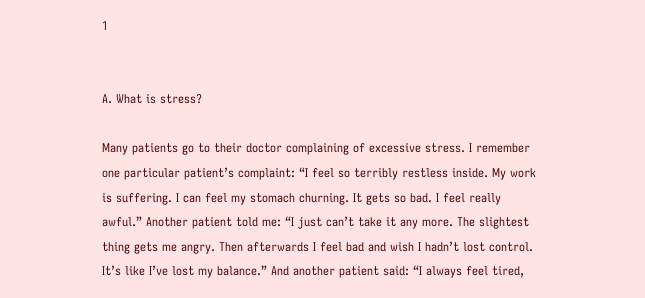1


A. What is stress?

Many patients go to their doctor complaining of excessive stress. I remember one particular patient’s complaint: “I feel so terribly restless inside. My work is suffering. I can feel my stomach churning. It gets so bad. I feel really awful.” Another patient told me: “I just can’t take it any more. The slightest thing gets me angry. Then afterwards I feel bad and wish I hadn’t lost control. It’s like I’ve lost my balance.” And another patient said: “I always feel tired,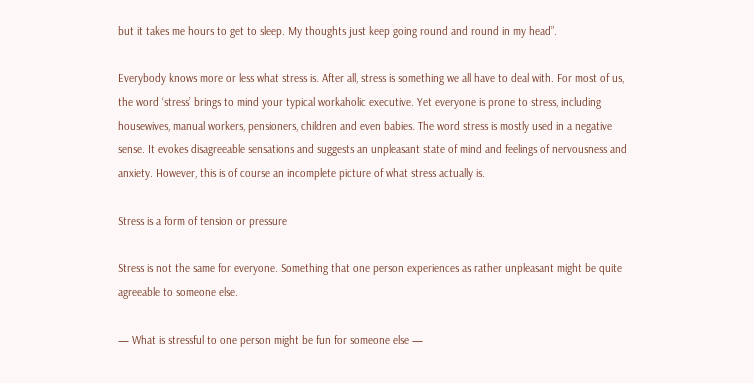but it takes me hours to get to sleep. My thoughts just keep going round and round in my head”.

Everybody knows more or less what stress is. After all, stress is something we all have to deal with. For most of us, the word ‘stress’ brings to mind your typical workaholic executive. Yet everyone is prone to stress, including housewives, manual workers, pensioners, children and even babies. The word stress is mostly used in a negative sense. It evokes disagreeable sensations and suggests an unpleasant state of mind and feelings of nervousness and anxiety. However, this is of course an incomplete picture of what stress actually is.

Stress is a form of tension or pressure

Stress is not the same for everyone. Something that one person experiences as rather unpleasant might be quite agreeable to someone else.

— What is stressful to one person might be fun for someone else —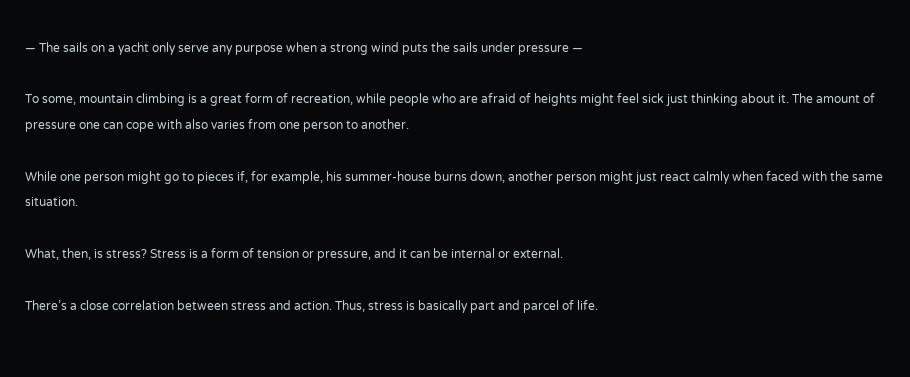— The sails on a yacht only serve any purpose when a strong wind puts the sails under pressure —

To some, mountain climbing is a great form of recreation, while people who are afraid of heights might feel sick just thinking about it. The amount of pressure one can cope with also varies from one person to another.

While one person might go to pieces if, for example, his summer-house burns down, another person might just react calmly when faced with the same situation.

What, then, is stress? Stress is a form of tension or pressure, and it can be internal or external.

There’s a close correlation between stress and action. Thus, stress is basically part and parcel of life.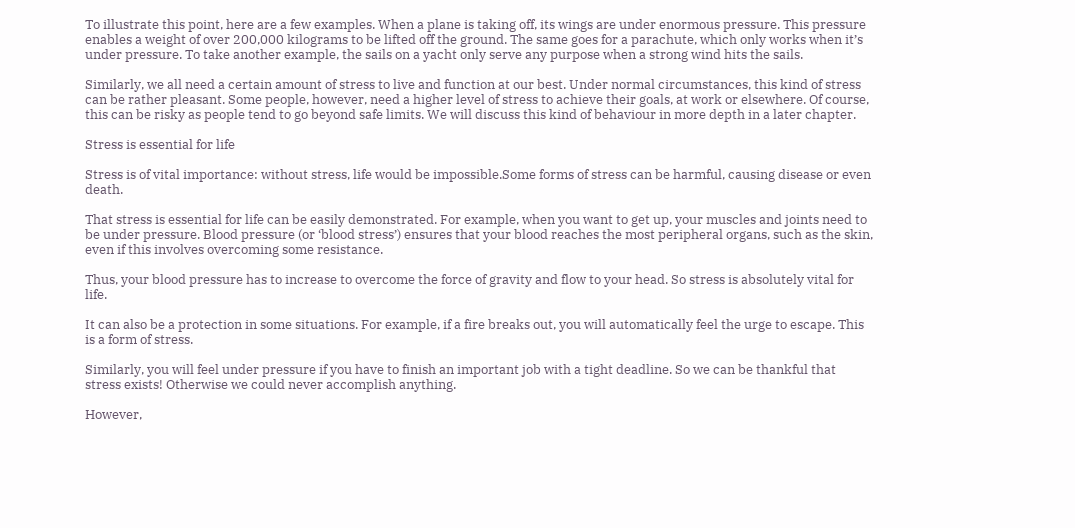To illustrate this point, here are a few examples. When a plane is taking off, its wings are under enormous pressure. This pressure enables a weight of over 200,000 kilograms to be lifted off the ground. The same goes for a parachute, which only works when it’s under pressure. To take another example, the sails on a yacht only serve any purpose when a strong wind hits the sails.

Similarly, we all need a certain amount of stress to live and function at our best. Under normal circumstances, this kind of stress can be rather pleasant. Some people, however, need a higher level of stress to achieve their goals, at work or elsewhere. Of course, this can be risky as people tend to go beyond safe limits. We will discuss this kind of behaviour in more depth in a later chapter.

Stress is essential for life

Stress is of vital importance: without stress, life would be impossible.Some forms of stress can be harmful, causing disease or even death.

That stress is essential for life can be easily demonstrated. For example, when you want to get up, your muscles and joints need to be under pressure. Blood pressure (or ‘blood stress’) ensures that your blood reaches the most peripheral organs, such as the skin, even if this involves overcoming some resistance.

Thus, your blood pressure has to increase to overcome the force of gravity and flow to your head. So stress is absolutely vital for life.

It can also be a protection in some situations. For example, if a fire breaks out, you will automatically feel the urge to escape. This is a form of stress.

Similarly, you will feel under pressure if you have to finish an important job with a tight deadline. So we can be thankful that stress exists! Otherwise we could never accomplish anything.

However,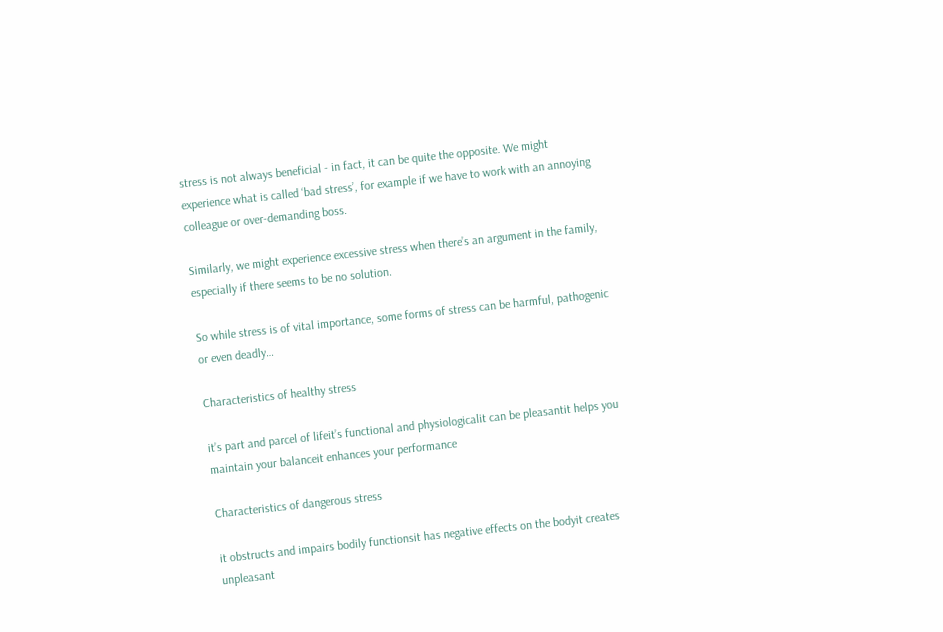stress is not always beneficial - in fact, it can be quite the opposite. We might experience what is called ‘bad stress’, for example if we have to work with an annoying colleague or over-demanding boss.

Similarly, we might experience excessive stress when there’s an argument in the family, especially if there seems to be no solution.

So while stress is of vital importance, some forms of stress can be harmful, pathogenic or even deadly…

Characteristics of healthy stress

it’s part and parcel of lifeit’s functional and physiologicalit can be pleasantit helps you maintain your balanceit enhances your performance

Characteristics of dangerous stress

it obstructs and impairs bodily functionsit has negative effects on the bodyit creates unpleasant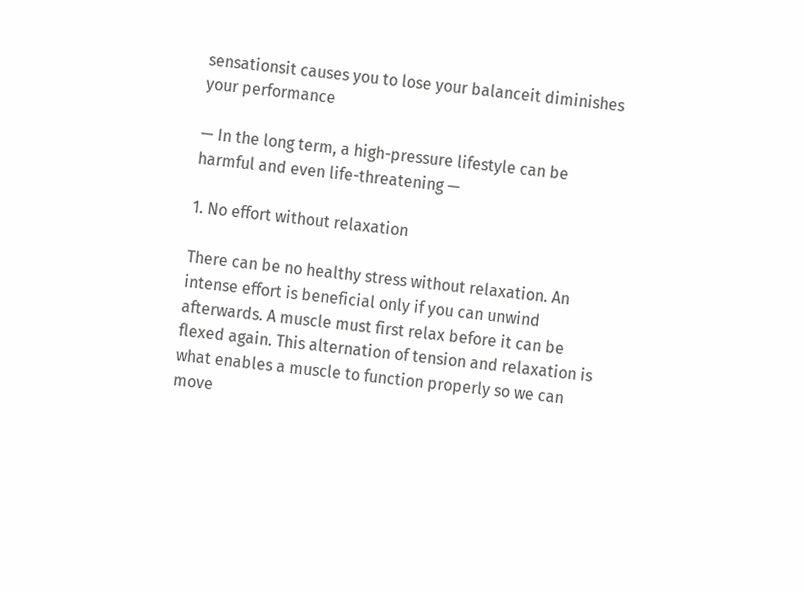sensationsit causes you to lose your balanceit diminishes your performance

— In the long term, a high-pressure lifestyle can be harmful and even life-threatening —

1. No effort without relaxation

There can be no healthy stress without relaxation. An intense effort is beneficial only if you can unwind afterwards. A muscle must first relax before it can be flexed again. This alternation of tension and relaxation is what enables a muscle to function properly so we can move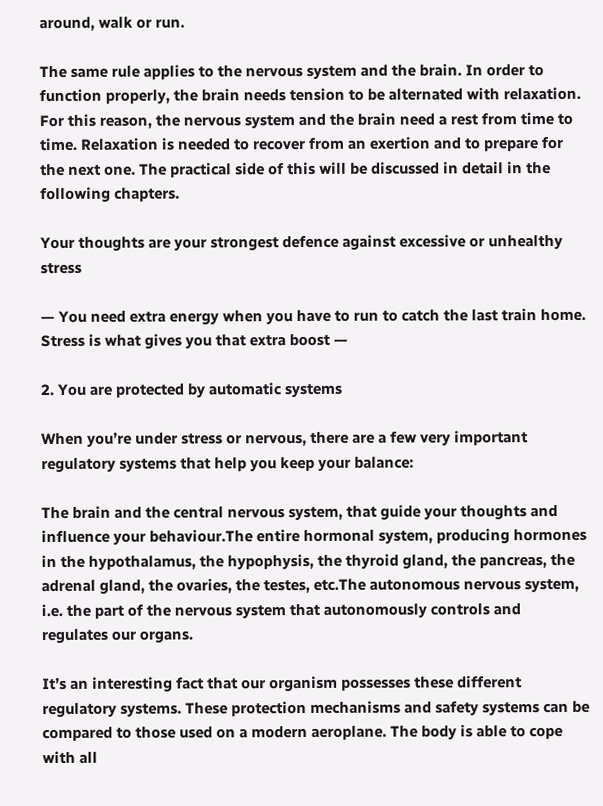around, walk or run.

The same rule applies to the nervous system and the brain. In order to function properly, the brain needs tension to be alternated with relaxation. For this reason, the nervous system and the brain need a rest from time to time. Relaxation is needed to recover from an exertion and to prepare for the next one. The practical side of this will be discussed in detail in the following chapters.

Your thoughts are your strongest defence against excessive or unhealthy stress

— You need extra energy when you have to run to catch the last train home. Stress is what gives you that extra boost —

2. You are protected by automatic systems

When you’re under stress or nervous, there are a few very important regulatory systems that help you keep your balance:

The brain and the central nervous system, that guide your thoughts and influence your behaviour.The entire hormonal system, producing hormones in the hypothalamus, the hypophysis, the thyroid gland, the pancreas, the adrenal gland, the ovaries, the testes, etc.The autonomous nervous system, i.e. the part of the nervous system that autonomously controls and regulates our organs.

It’s an interesting fact that our organism possesses these different regulatory systems. These protection mechanisms and safety systems can be compared to those used on a modern aeroplane. The body is able to cope with all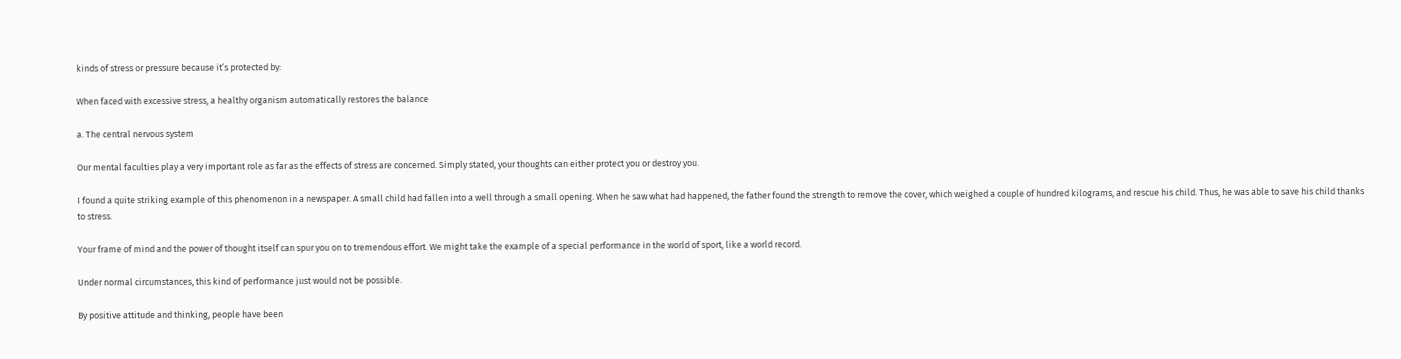kinds of stress or pressure because it’s protected by:

When faced with excessive stress, a healthy organism automatically restores the balance

a. The central nervous system

Our mental faculties play a very important role as far as the effects of stress are concerned. Simply stated, your thoughts can either protect you or destroy you.

I found a quite striking example of this phenomenon in a newspaper. A small child had fallen into a well through a small opening. When he saw what had happened, the father found the strength to remove the cover, which weighed a couple of hundred kilograms, and rescue his child. Thus, he was able to save his child thanks to stress.

Your frame of mind and the power of thought itself can spur you on to tremendous effort. We might take the example of a special performance in the world of sport, like a world record.

Under normal circumstances, this kind of performance just would not be possible.

By positive attitude and thinking, people have been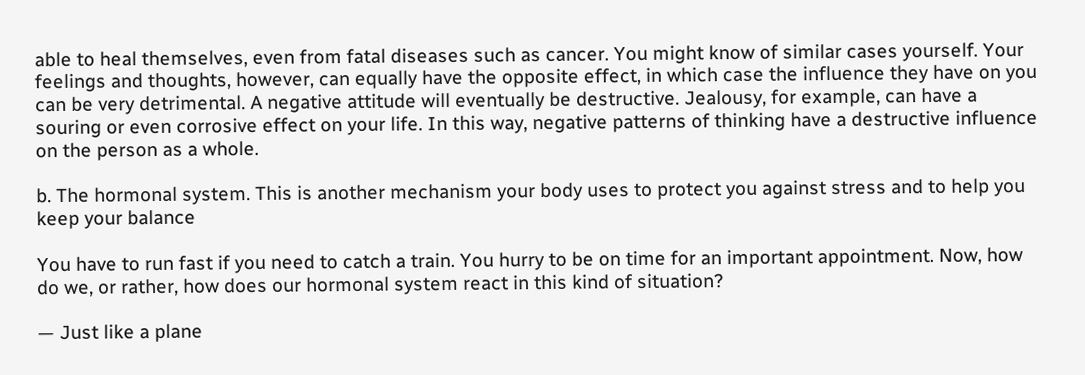able to heal themselves, even from fatal diseases such as cancer. You might know of similar cases yourself. Your feelings and thoughts, however, can equally have the opposite effect, in which case the influence they have on you can be very detrimental. A negative attitude will eventually be destructive. Jealousy, for example, can have a souring or even corrosive effect on your life. In this way, negative patterns of thinking have a destructive influence on the person as a whole.

b. The hormonal system. This is another mechanism your body uses to protect you against stress and to help you keep your balance

You have to run fast if you need to catch a train. You hurry to be on time for an important appointment. Now, how do we, or rather, how does our hormonal system react in this kind of situation?

— Just like a plane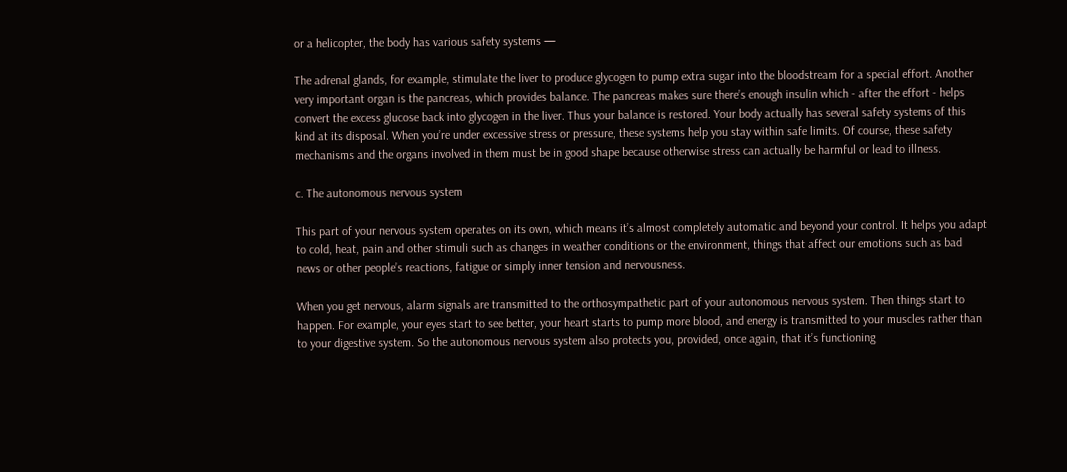or a helicopter, the body has various safety systems —

The adrenal glands, for example, stimulate the liver to produce glycogen to pump extra sugar into the bloodstream for a special effort. Another very important organ is the pancreas, which provides balance. The pancreas makes sure there’s enough insulin which - after the effort - helps convert the excess glucose back into glycogen in the liver. Thus your balance is restored. Your body actually has several safety systems of this kind at its disposal. When you’re under excessive stress or pressure, these systems help you stay within safe limits. Of course, these safety mechanisms and the organs involved in them must be in good shape because otherwise stress can actually be harmful or lead to illness.

c. The autonomous nervous system

This part of your nervous system operates on its own, which means it’s almost completely automatic and beyond your control. It helps you adapt to cold, heat, pain and other stimuli such as changes in weather conditions or the environment, things that affect our emotions such as bad news or other people’s reactions, fatigue or simply inner tension and nervousness.

When you get nervous, alarm signals are transmitted to the orthosympathetic part of your autonomous nervous system. Then things start to happen. For example, your eyes start to see better, your heart starts to pump more blood, and energy is transmitted to your muscles rather than to your digestive system. So the autonomous nervous system also protects you, provided, once again, that it’s functioning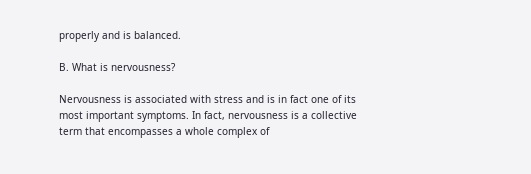properly and is balanced.

B. What is nervousness?

Nervousness is associated with stress and is in fact one of its most important symptoms. In fact, nervousness is a collective term that encompasses a whole complex of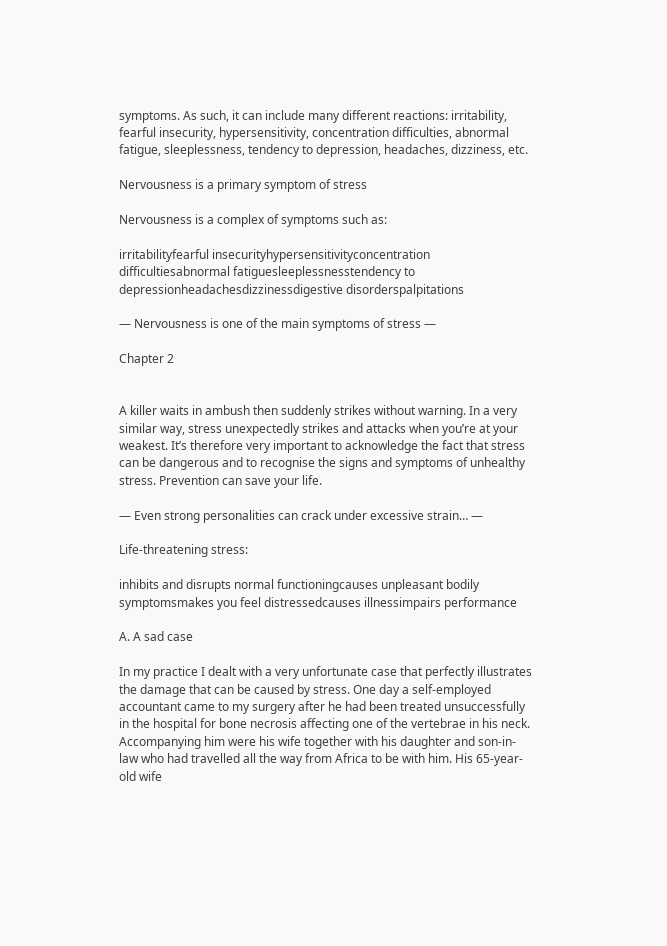symptoms. As such, it can include many different reactions: irritability, fearful insecurity, hypersensitivity, concentration difficulties, abnormal fatigue, sleeplessness, tendency to depression, headaches, dizziness, etc.

Nervousness is a primary symptom of stress

Nervousness is a complex of symptoms such as:

irritabilityfearful insecurityhypersensitivityconcentration difficultiesabnormal fatiguesleeplessnesstendency to depressionheadachesdizzinessdigestive disorderspalpitations

— Nervousness is one of the main symptoms of stress —

Chapter 2


A killer waits in ambush then suddenly strikes without warning. In a very similar way, stress unexpectedly strikes and attacks when you’re at your weakest. It’s therefore very important to acknowledge the fact that stress can be dangerous and to recognise the signs and symptoms of unhealthy stress. Prevention can save your life.

— Even strong personalities can crack under excessive strain… —

Life-threatening stress:

inhibits and disrupts normal functioningcauses unpleasant bodily symptomsmakes you feel distressedcauses illnessimpairs performance

A. A sad case

In my practice I dealt with a very unfortunate case that perfectly illustrates the damage that can be caused by stress. One day a self-employed accountant came to my surgery after he had been treated unsuccessfully in the hospital for bone necrosis affecting one of the vertebrae in his neck. Accompanying him were his wife together with his daughter and son-in-law who had travelled all the way from Africa to be with him. His 65-year-old wife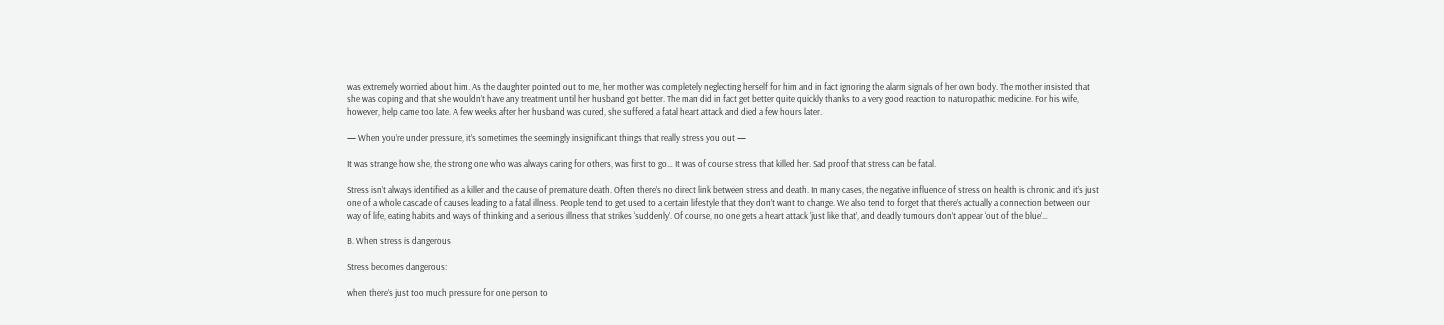was extremely worried about him. As the daughter pointed out to me, her mother was completely neglecting herself for him and in fact ignoring the alarm signals of her own body. The mother insisted that she was coping and that she wouldn’t have any treatment until her husband got better. The man did in fact get better quite quickly thanks to a very good reaction to naturopathic medicine. For his wife, however, help came too late. A few weeks after her husband was cured, she suffered a fatal heart attack and died a few hours later.

— When you’re under pressure, it’s sometimes the seemingly insignificant things that really stress you out —

It was strange how she, the strong one who was always caring for others, was first to go… It was of course stress that killed her. Sad proof that stress can be fatal.

Stress isn’t always identified as a killer and the cause of premature death. Often there’s no direct link between stress and death. In many cases, the negative influence of stress on health is chronic and it’s just one of a whole cascade of causes leading to a fatal illness. People tend to get used to a certain lifestyle that they don’t want to change. We also tend to forget that there’s actually a connection between our way of life, eating habits and ways of thinking and a serious illness that strikes ‘suddenly’. Of course, no one gets a heart attack ‘just like that’, and deadly tumours don’t appear ‘out of the blue’…

B. When stress is dangerous

Stress becomes dangerous:

when there’s just too much pressure for one person to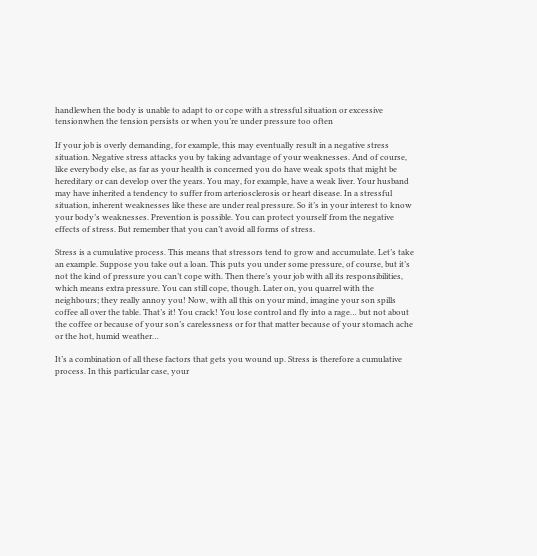handlewhen the body is unable to adapt to or cope with a stressful situation or excessive tensionwhen the tension persists or when you’re under pressure too often

If your job is overly demanding, for example, this may eventually result in a negative stress situation. Negative stress attacks you by taking advantage of your weaknesses. And of course, like everybody else, as far as your health is concerned you do have weak spots that might be hereditary or can develop over the years. You may, for example, have a weak liver. Your husband may have inherited a tendency to suffer from arteriosclerosis or heart disease. In a stressful situation, inherent weaknesses like these are under real pressure. So it’s in your interest to know your body’s weaknesses. Prevention is possible. You can protect yourself from the negative effects of stress. But remember that you can’t avoid all forms of stress.

Stress is a cumulative process. This means that stressors tend to grow and accumulate. Let’s take an example. Suppose you take out a loan. This puts you under some pressure, of course, but it’s not the kind of pressure you can’t cope with. Then there’s your job with all its responsibilities, which means extra pressure. You can still cope, though. Later on, you quarrel with the neighbours; they really annoy you! Now, with all this on your mind, imagine your son spills coffee all over the table. That’s it! You crack! You lose control and fly into a rage… but not about the coffee or because of your son’s carelessness or for that matter because of your stomach ache or the hot, humid weather…

It’s a combination of all these factors that gets you wound up. Stress is therefore a cumulative process. In this particular case, your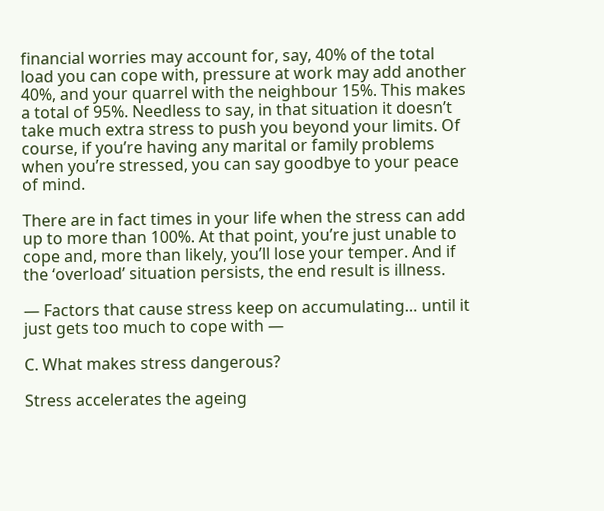financial worries may account for, say, 40% of the total load you can cope with, pressure at work may add another 40%, and your quarrel with the neighbour 15%. This makes a total of 95%. Needless to say, in that situation it doesn’t take much extra stress to push you beyond your limits. Of course, if you’re having any marital or family problems when you’re stressed, you can say goodbye to your peace of mind.

There are in fact times in your life when the stress can add up to more than 100%. At that point, you’re just unable to cope and, more than likely, you’ll lose your temper. And if the ‘overload’ situation persists, the end result is illness.

— Factors that cause stress keep on accumulating… until it just gets too much to cope with —

C. What makes stress dangerous?

Stress accelerates the ageing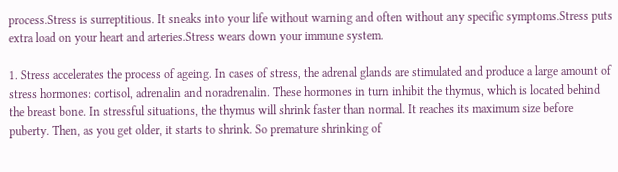process.Stress is surreptitious. It sneaks into your life without warning and often without any specific symptoms.Stress puts extra load on your heart and arteries.Stress wears down your immune system.

1. Stress accelerates the process of ageing. In cases of stress, the adrenal glands are stimulated and produce a large amount of stress hormones: cortisol, adrenalin and noradrenalin. These hormones in turn inhibit the thymus, which is located behind the breast bone. In stressful situations, the thymus will shrink faster than normal. It reaches its maximum size before puberty. Then, as you get older, it starts to shrink. So premature shrinking of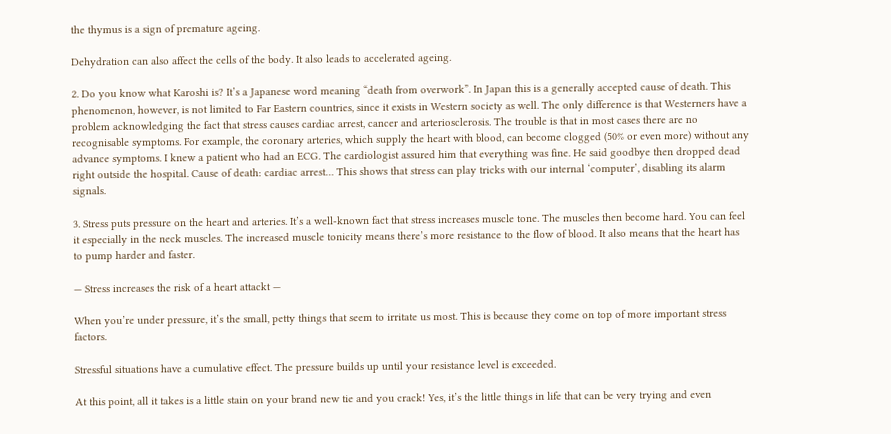the thymus is a sign of premature ageing.

Dehydration can also affect the cells of the body. It also leads to accelerated ageing.

2. Do you know what Karoshi is? It’s a Japanese word meaning “death from overwork”. In Japan this is a generally accepted cause of death. This phenomenon, however, is not limited to Far Eastern countries, since it exists in Western society as well. The only difference is that Westerners have a problem acknowledging the fact that stress causes cardiac arrest, cancer and arteriosclerosis. The trouble is that in most cases there are no recognisable symptoms. For example, the coronary arteries, which supply the heart with blood, can become clogged (50% or even more) without any advance symptoms. I knew a patient who had an ECG. The cardiologist assured him that everything was fine. He said goodbye then dropped dead right outside the hospital. Cause of death: cardiac arrest… This shows that stress can play tricks with our internal ‘computer’, disabling its alarm signals.

3. Stress puts pressure on the heart and arteries. It’s a well-known fact that stress increases muscle tone. The muscles then become hard. You can feel it especially in the neck muscles. The increased muscle tonicity means there’s more resistance to the flow of blood. It also means that the heart has to pump harder and faster.

— Stress increases the risk of a heart attackt —

When you’re under pressure, it’s the small, petty things that seem to irritate us most. This is because they come on top of more important stress factors.

Stressful situations have a cumulative effect. The pressure builds up until your resistance level is exceeded.

At this point, all it takes is a little stain on your brand new tie and you crack! Yes, it’s the little things in life that can be very trying and even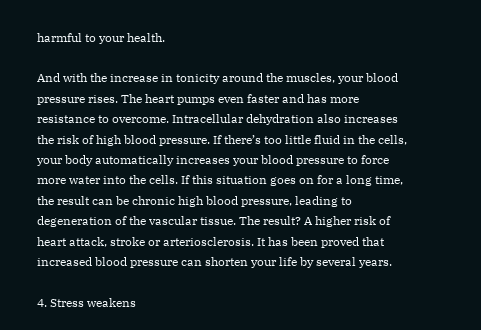harmful to your health.

And with the increase in tonicity around the muscles, your blood pressure rises. The heart pumps even faster and has more resistance to overcome. Intracellular dehydration also increases the risk of high blood pressure. If there’s too little fluid in the cells, your body automatically increases your blood pressure to force more water into the cells. If this situation goes on for a long time, the result can be chronic high blood pressure, leading to degeneration of the vascular tissue. The result? A higher risk of heart attack, stroke or arteriosclerosis. It has been proved that increased blood pressure can shorten your life by several years.

4. Stress weakens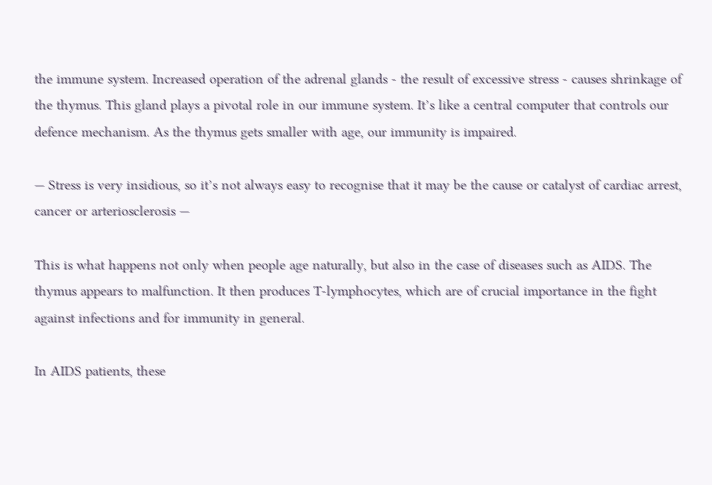the immune system. Increased operation of the adrenal glands - the result of excessive stress - causes shrinkage of the thymus. This gland plays a pivotal role in our immune system. It’s like a central computer that controls our defence mechanism. As the thymus gets smaller with age, our immunity is impaired.

— Stress is very insidious, so it’s not always easy to recognise that it may be the cause or catalyst of cardiac arrest, cancer or arteriosclerosis —

This is what happens not only when people age naturally, but also in the case of diseases such as AIDS. The thymus appears to malfunction. It then produces T-lymphocytes, which are of crucial importance in the fight against infections and for immunity in general.

In AIDS patients, these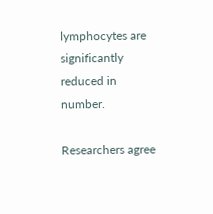lymphocytes are significantly reduced in number.

Researchers agree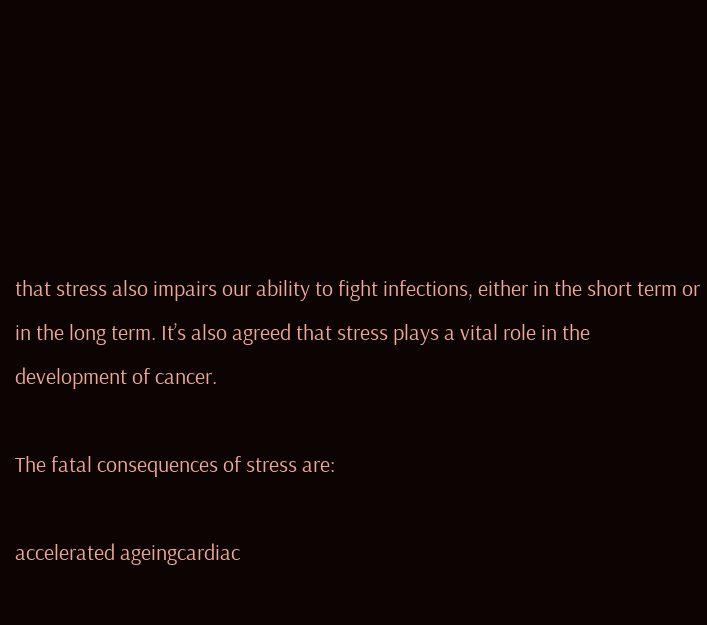that stress also impairs our ability to fight infections, either in the short term or in the long term. It’s also agreed that stress plays a vital role in the development of cancer.

The fatal consequences of stress are:

accelerated ageingcardiac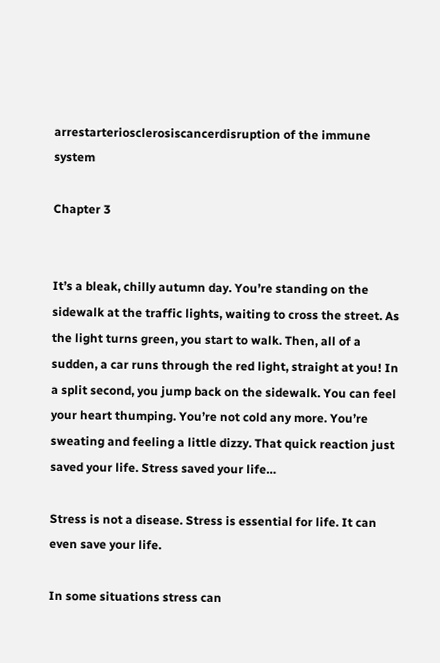arrestarteriosclerosiscancerdisruption of the immune system

Chapter 3


It’s a bleak, chilly autumn day. You’re standing on the sidewalk at the traffic lights, waiting to cross the street. As the light turns green, you start to walk. Then, all of a sudden, a car runs through the red light, straight at you! In a split second, you jump back on the sidewalk. You can feel your heart thumping. You’re not cold any more. You’re sweating and feeling a little dizzy. That quick reaction just saved your life. Stress saved your life…

Stress is not a disease. Stress is essential for life. It can even save your life.

In some situations stress can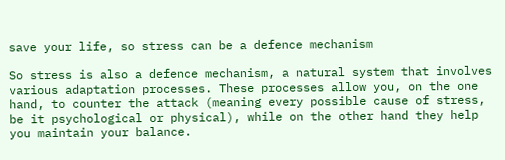save your life, so stress can be a defence mechanism

So stress is also a defence mechanism, a natural system that involves various adaptation processes. These processes allow you, on the one hand, to counter the attack (meaning every possible cause of stress, be it psychological or physical), while on the other hand they help you maintain your balance.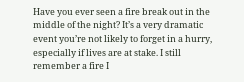Have you ever seen a fire break out in the middle of the night? It’s a very dramatic event you’re not likely to forget in a hurry, especially if lives are at stake. I still remember a fire I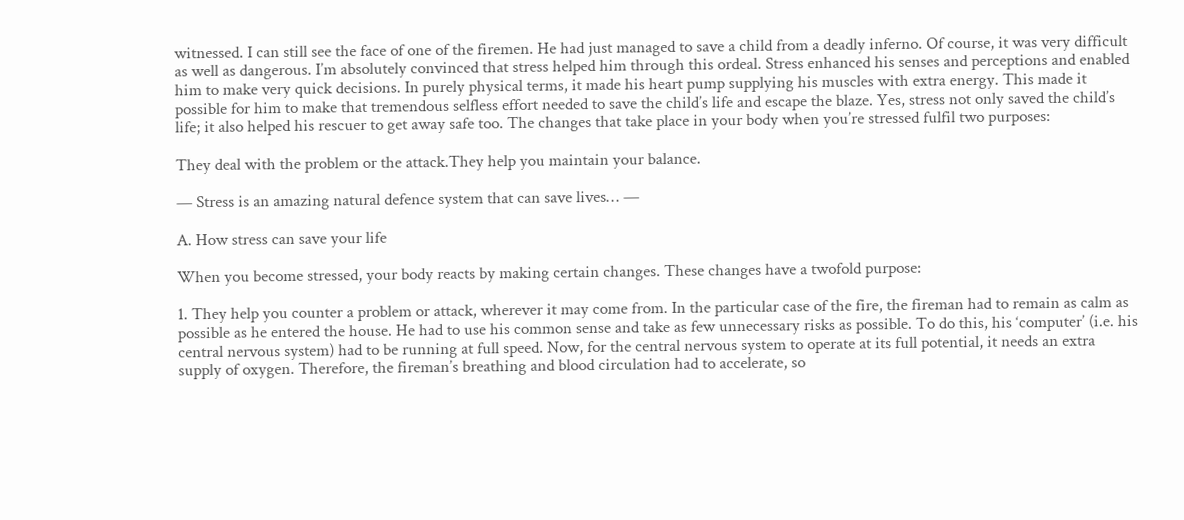witnessed. I can still see the face of one of the firemen. He had just managed to save a child from a deadly inferno. Of course, it was very difficult as well as dangerous. I’m absolutely convinced that stress helped him through this ordeal. Stress enhanced his senses and perceptions and enabled him to make very quick decisions. In purely physical terms, it made his heart pump supplying his muscles with extra energy. This made it possible for him to make that tremendous selfless effort needed to save the child’s life and escape the blaze. Yes, stress not only saved the child’s life; it also helped his rescuer to get away safe too. The changes that take place in your body when you’re stressed fulfil two purposes:

They deal with the problem or the attack.They help you maintain your balance.

— Stress is an amazing natural defence system that can save lives… —

A. How stress can save your life

When you become stressed, your body reacts by making certain changes. These changes have a twofold purpose:

1. They help you counter a problem or attack, wherever it may come from. In the particular case of the fire, the fireman had to remain as calm as possible as he entered the house. He had to use his common sense and take as few unnecessary risks as possible. To do this, his ‘computer’ (i.e. his central nervous system) had to be running at full speed. Now, for the central nervous system to operate at its full potential, it needs an extra supply of oxygen. Therefore, the fireman’s breathing and blood circulation had to accelerate, so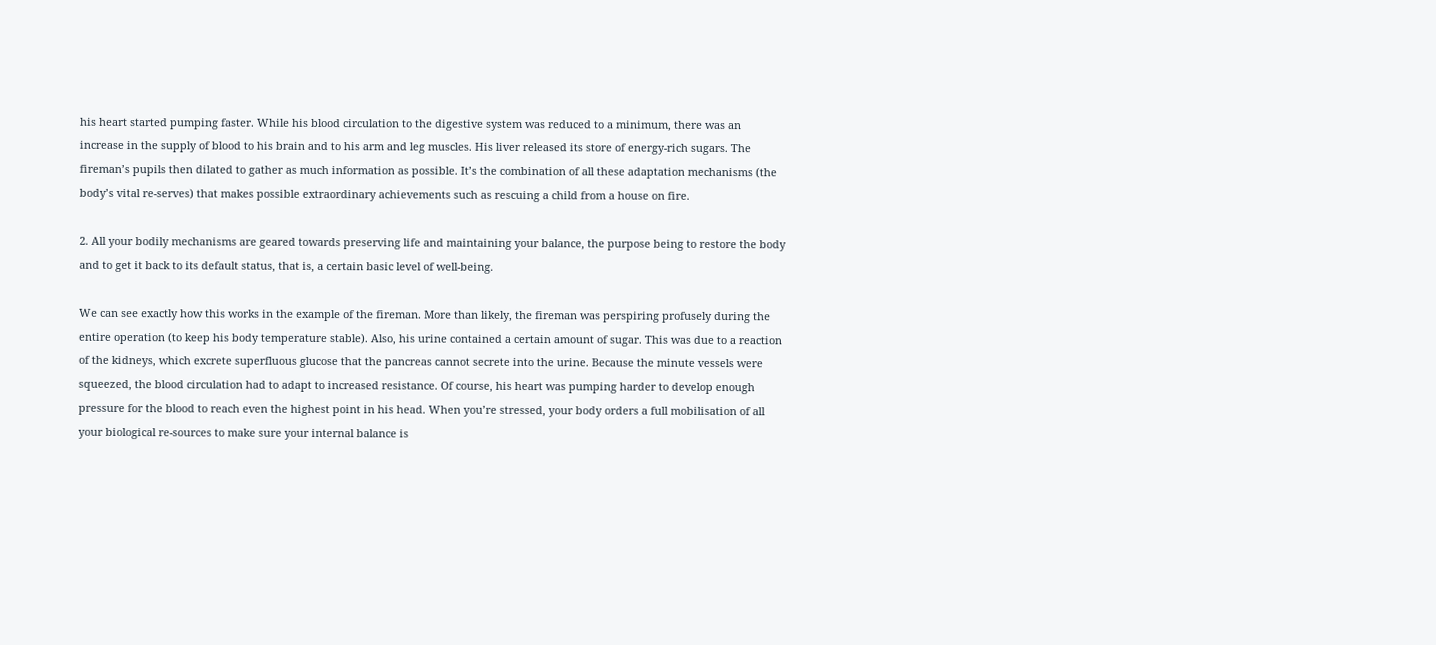his heart started pumping faster. While his blood circulation to the digestive system was reduced to a minimum, there was an increase in the supply of blood to his brain and to his arm and leg muscles. His liver released its store of energy-rich sugars. The fireman’s pupils then dilated to gather as much information as possible. It’s the combination of all these adaptation mechanisms (the body’s vital re-serves) that makes possible extraordinary achievements such as rescuing a child from a house on fire.

2. All your bodily mechanisms are geared towards preserving life and maintaining your balance, the purpose being to restore the body and to get it back to its default status, that is, a certain basic level of well-being.

We can see exactly how this works in the example of the fireman. More than likely, the fireman was perspiring profusely during the entire operation (to keep his body temperature stable). Also, his urine contained a certain amount of sugar. This was due to a reaction of the kidneys, which excrete superfluous glucose that the pancreas cannot secrete into the urine. Because the minute vessels were squeezed, the blood circulation had to adapt to increased resistance. Of course, his heart was pumping harder to develop enough pressure for the blood to reach even the highest point in his head. When you’re stressed, your body orders a full mobilisation of all your biological re-sources to make sure your internal balance is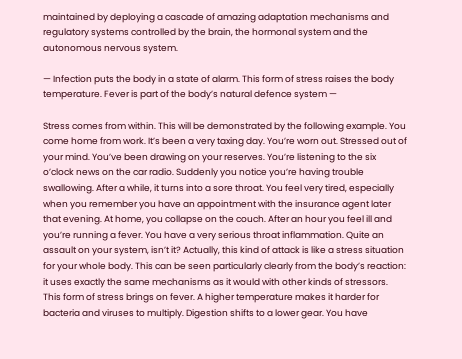maintained by deploying a cascade of amazing adaptation mechanisms and regulatory systems controlled by the brain, the hormonal system and the autonomous nervous system.

— Infection puts the body in a state of alarm. This form of stress raises the body temperature. Fever is part of the body’s natural defence system —

Stress comes from within. This will be demonstrated by the following example. You come home from work. It’s been a very taxing day. You’re worn out. Stressed out of your mind. You’ve been drawing on your reserves. You’re listening to the six o’clock news on the car radio. Suddenly you notice you’re having trouble swallowing. After a while, it turns into a sore throat. You feel very tired, especially when you remember you have an appointment with the insurance agent later that evening. At home, you collapse on the couch. After an hour you feel ill and you’re running a fever. You have a very serious throat inflammation. Quite an assault on your system, isn’t it? Actually, this kind of attack is like a stress situation for your whole body. This can be seen particularly clearly from the body’s reaction: it uses exactly the same mechanisms as it would with other kinds of stressors. This form of stress brings on fever. A higher temperature makes it harder for bacteria and viruses to multiply. Digestion shifts to a lower gear. You have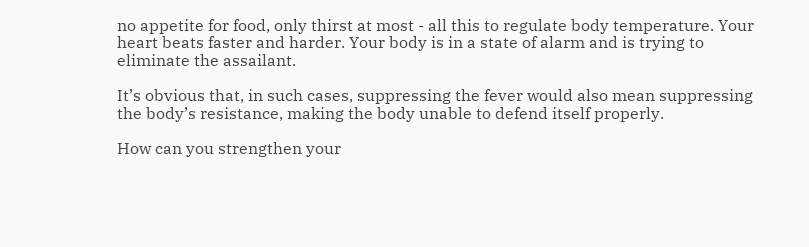no appetite for food, only thirst at most - all this to regulate body temperature. Your heart beats faster and harder. Your body is in a state of alarm and is trying to eliminate the assailant.

It’s obvious that, in such cases, suppressing the fever would also mean suppressing the body’s resistance, making the body unable to defend itself properly.

How can you strengthen your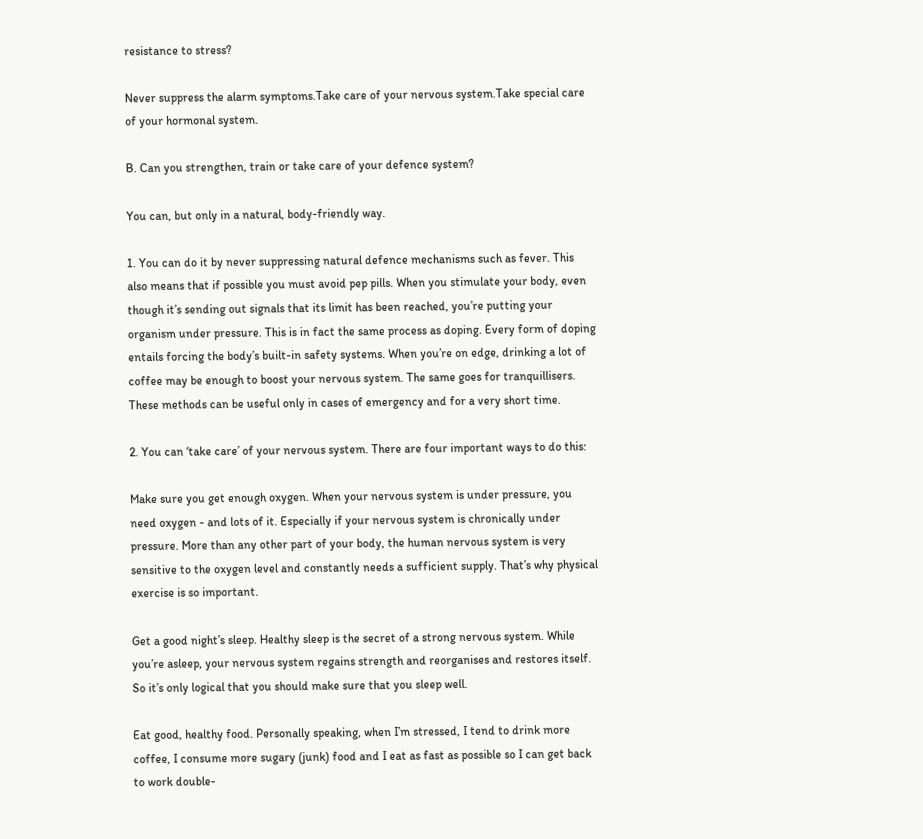resistance to stress?

Never suppress the alarm symptoms.Take care of your nervous system.Take special care of your hormonal system.

B. Can you strengthen, train or take care of your defence system?

You can, but only in a natural, body-friendly way.

1. You can do it by never suppressing natural defence mechanisms such as fever. This also means that if possible you must avoid pep pills. When you stimulate your body, even though it’s sending out signals that its limit has been reached, you’re putting your organism under pressure. This is in fact the same process as doping. Every form of doping entails forcing the body’s built-in safety systems. When you’re on edge, drinking a lot of coffee may be enough to boost your nervous system. The same goes for tranquillisers. These methods can be useful only in cases of emergency and for a very short time.

2. You can ‘take care’ of your nervous system. There are four important ways to do this:

Make sure you get enough oxygen. When your nervous system is under pressure, you need oxygen - and lots of it. Especially if your nervous system is chronically under pressure. More than any other part of your body, the human nervous system is very sensitive to the oxygen level and constantly needs a sufficient supply. That’s why physical exercise is so important.

Get a good night’s sleep. Healthy sleep is the secret of a strong nervous system. While you’re asleep, your nervous system regains strength and reorganises and restores itself. So it’s only logical that you should make sure that you sleep well.

Eat good, healthy food. Personally speaking, when I’m stressed, I tend to drink more coffee, I consume more sugary (junk) food and I eat as fast as possible so I can get back to work double-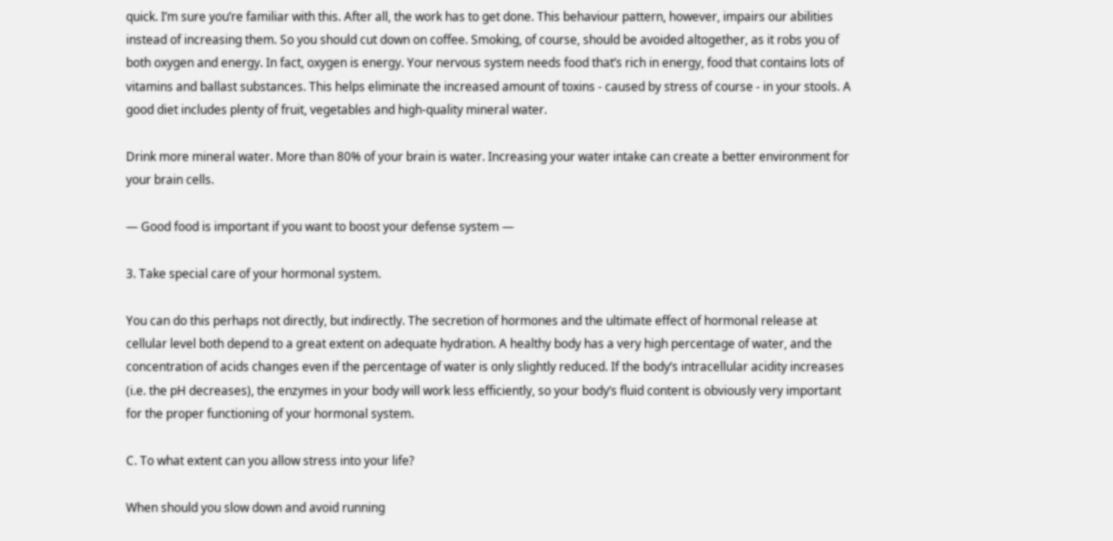quick. I’m sure you’re familiar with this. After all, the work has to get done. This behaviour pattern, however, impairs our abilities instead of increasing them. So you should cut down on coffee. Smoking, of course, should be avoided altogether, as it robs you of both oxygen and energy. In fact, oxygen is energy. Your nervous system needs food that’s rich in energy, food that contains lots of vitamins and ballast substances. This helps eliminate the increased amount of toxins - caused by stress of course - in your stools. A good diet includes plenty of fruit, vegetables and high-quality mineral water.

Drink more mineral water. More than 80% of your brain is water. Increasing your water intake can create a better environment for your brain cells.

— Good food is important if you want to boost your defense system —

3. Take special care of your hormonal system.

You can do this perhaps not directly, but indirectly. The secretion of hormones and the ultimate effect of hormonal release at cellular level both depend to a great extent on adequate hydration. A healthy body has a very high percentage of water, and the concentration of acids changes even if the percentage of water is only slightly reduced. If the body’s intracellular acidity increases (i.e. the pH decreases), the enzymes in your body will work less efficiently, so your body’s fluid content is obviously very important for the proper functioning of your hormonal system.

C. To what extent can you allow stress into your life?

When should you slow down and avoid running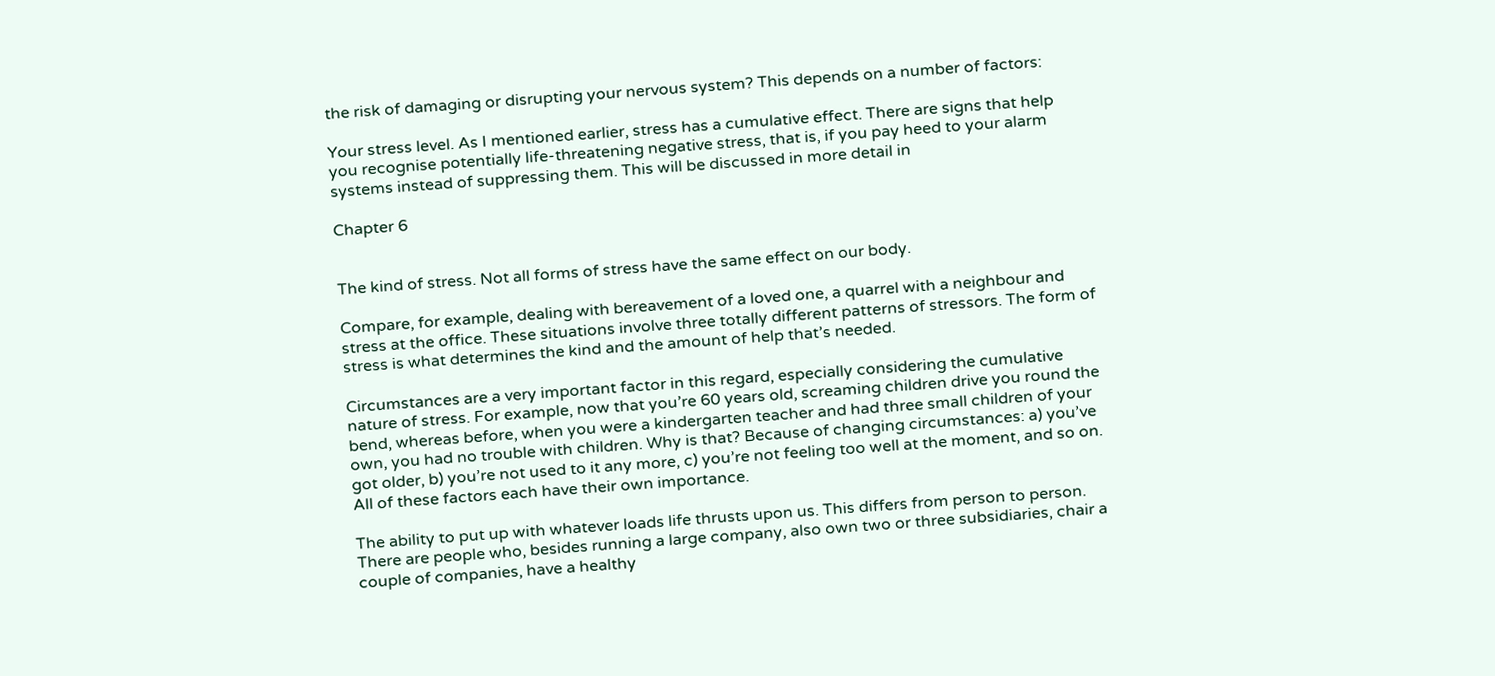the risk of damaging or disrupting your nervous system? This depends on a number of factors:

Your stress level. As I mentioned earlier, stress has a cumulative effect. There are signs that help you recognise potentially life-threatening negative stress, that is, if you pay heed to your alarm systems instead of suppressing them. This will be discussed in more detail in

Chapter 6


The kind of stress. Not all forms of stress have the same effect on our body.

Compare, for example, dealing with bereavement of a loved one, a quarrel with a neighbour and stress at the office. These situations involve three totally different patterns of stressors. The form of stress is what determines the kind and the amount of help that’s needed.

Circumstances are a very important factor in this regard, especially considering the cumulative nature of stress. For example, now that you’re 60 years old, screaming children drive you round the bend, whereas before, when you were a kindergarten teacher and had three small children of your own, you had no trouble with children. Why is that? Because of changing circumstances: a) you’ve got older, b) you’re not used to it any more, c) you’re not feeling too well at the moment, and so on. All of these factors each have their own importance.

The ability to put up with whatever loads life thrusts upon us. This differs from person to person. There are people who, besides running a large company, also own two or three subsidiaries, chair a couple of companies, have a healthy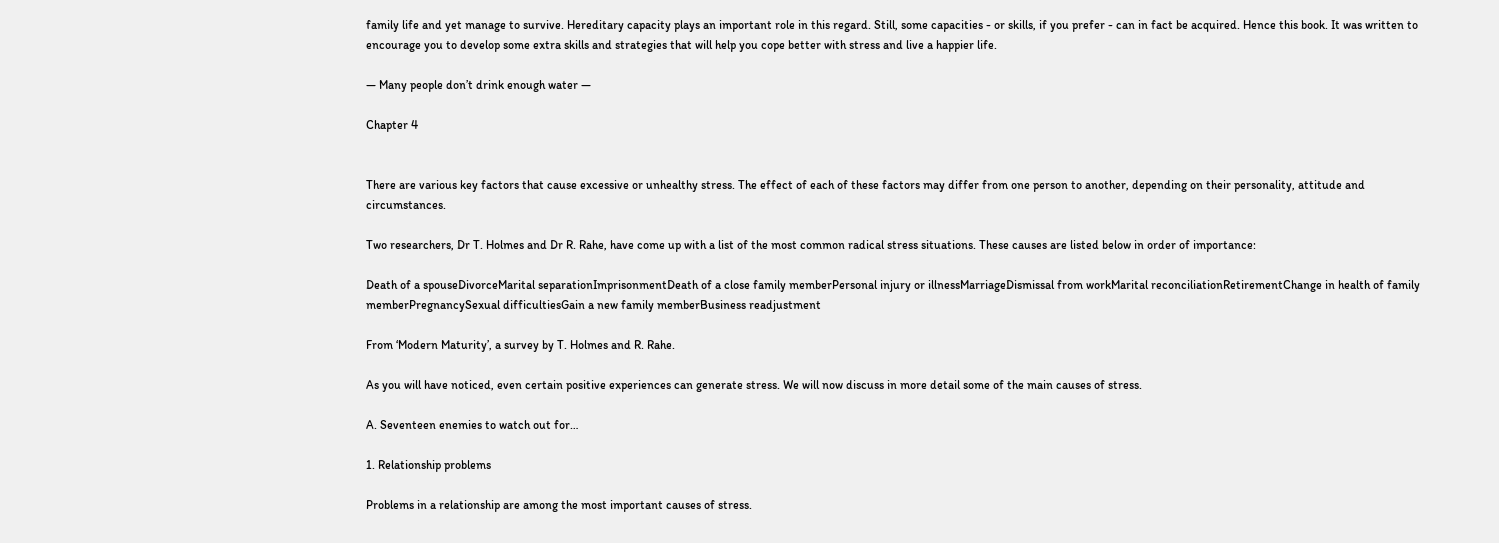family life and yet manage to survive. Hereditary capacity plays an important role in this regard. Still, some capacities - or skills, if you prefer - can in fact be acquired. Hence this book. It was written to encourage you to develop some extra skills and strategies that will help you cope better with stress and live a happier life.

— Many people don’t drink enough water —

Chapter 4


There are various key factors that cause excessive or unhealthy stress. The effect of each of these factors may differ from one person to another, depending on their personality, attitude and circumstances.

Two researchers, Dr T. Holmes and Dr R. Rahe, have come up with a list of the most common radical stress situations. These causes are listed below in order of importance:

Death of a spouseDivorceMarital separationImprisonmentDeath of a close family memberPersonal injury or illnessMarriageDismissal from workMarital reconciliationRetirementChange in health of family memberPregnancySexual difficultiesGain a new family memberBusiness readjustment

From ‘Modern Maturity’, a survey by T. Holmes and R. Rahe.

As you will have noticed, even certain positive experiences can generate stress. We will now discuss in more detail some of the main causes of stress.

A. Seventeen enemies to watch out for…

1. Relationship problems

Problems in a relationship are among the most important causes of stress.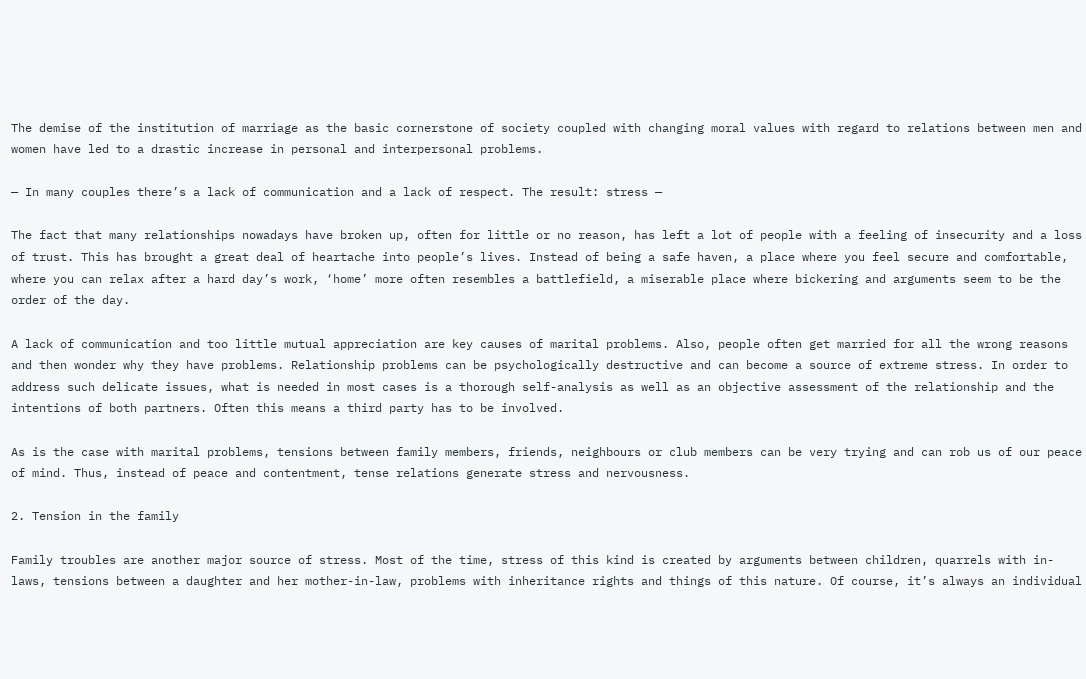The demise of the institution of marriage as the basic cornerstone of society coupled with changing moral values with regard to relations between men and women have led to a drastic increase in personal and interpersonal problems.

— In many couples there’s a lack of communication and a lack of respect. The result: stress —

The fact that many relationships nowadays have broken up, often for little or no reason, has left a lot of people with a feeling of insecurity and a loss of trust. This has brought a great deal of heartache into people’s lives. Instead of being a safe haven, a place where you feel secure and comfortable, where you can relax after a hard day’s work, ‘home’ more often resembles a battlefield, a miserable place where bickering and arguments seem to be the order of the day.

A lack of communication and too little mutual appreciation are key causes of marital problems. Also, people often get married for all the wrong reasons and then wonder why they have problems. Relationship problems can be psychologically destructive and can become a source of extreme stress. In order to address such delicate issues, what is needed in most cases is a thorough self-analysis as well as an objective assessment of the relationship and the intentions of both partners. Often this means a third party has to be involved.

As is the case with marital problems, tensions between family members, friends, neighbours or club members can be very trying and can rob us of our peace of mind. Thus, instead of peace and contentment, tense relations generate stress and nervousness.

2. Tension in the family

Family troubles are another major source of stress. Most of the time, stress of this kind is created by arguments between children, quarrels with in-laws, tensions between a daughter and her mother-in-law, problems with inheritance rights and things of this nature. Of course, it’s always an individual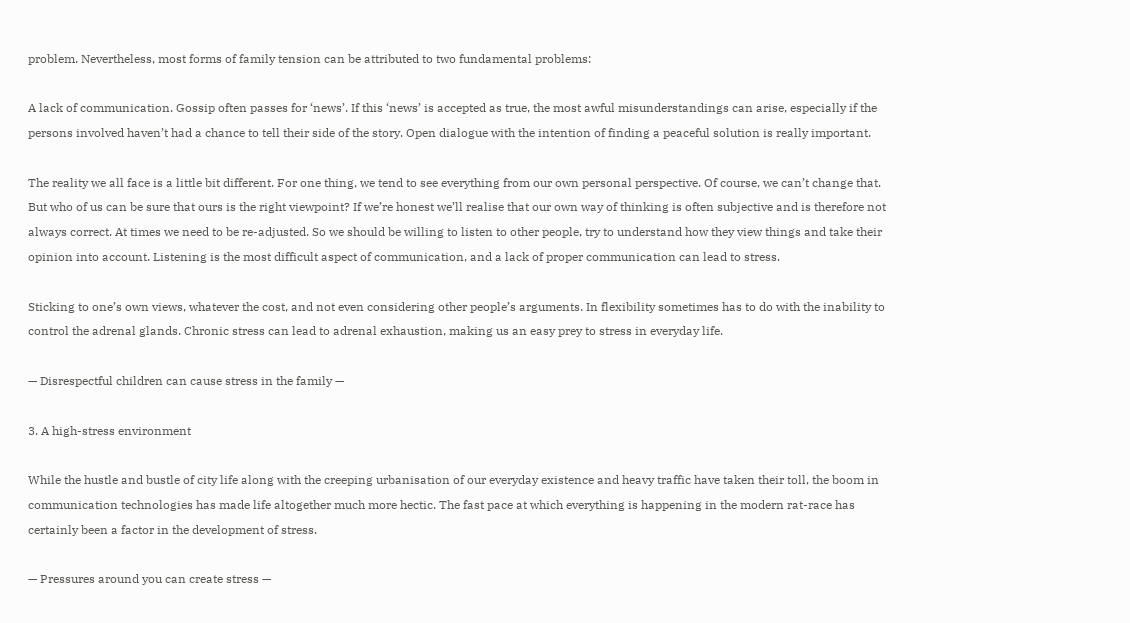problem. Nevertheless, most forms of family tension can be attributed to two fundamental problems:

A lack of communication. Gossip often passes for ‘news’. If this ‘news’ is accepted as true, the most awful misunderstandings can arise, especially if the persons involved haven’t had a chance to tell their side of the story. Open dialogue with the intention of finding a peaceful solution is really important.

The reality we all face is a little bit different. For one thing, we tend to see everything from our own personal perspective. Of course, we can’t change that. But who of us can be sure that ours is the right viewpoint? If we’re honest we’ll realise that our own way of thinking is often subjective and is therefore not always correct. At times we need to be re-adjusted. So we should be willing to listen to other people, try to understand how they view things and take their opinion into account. Listening is the most difficult aspect of communication, and a lack of proper communication can lead to stress.

Sticking to one’s own views, whatever the cost, and not even considering other people’s arguments. In flexibility sometimes has to do with the inability to control the adrenal glands. Chronic stress can lead to adrenal exhaustion, making us an easy prey to stress in everyday life.

— Disrespectful children can cause stress in the family —

3. A high-stress environment

While the hustle and bustle of city life along with the creeping urbanisation of our everyday existence and heavy traffic have taken their toll, the boom in communication technologies has made life altogether much more hectic. The fast pace at which everything is happening in the modern rat-race has certainly been a factor in the development of stress.

— Pressures around you can create stress —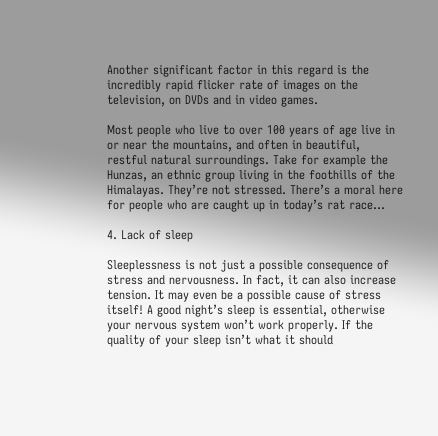Another significant factor in this regard is the incredibly rapid flicker rate of images on the television, on DVDs and in video games.

Most people who live to over 100 years of age live in or near the mountains, and often in beautiful, restful natural surroundings. Take for example the Hunzas, an ethnic group living in the foothills of the Himalayas. They’re not stressed. There’s a moral here for people who are caught up in today’s rat race…

4. Lack of sleep

Sleeplessness is not just a possible consequence of stress and nervousness. In fact, it can also increase tension. It may even be a possible cause of stress itself! A good night’s sleep is essential, otherwise your nervous system won’t work properly. If the quality of your sleep isn’t what it should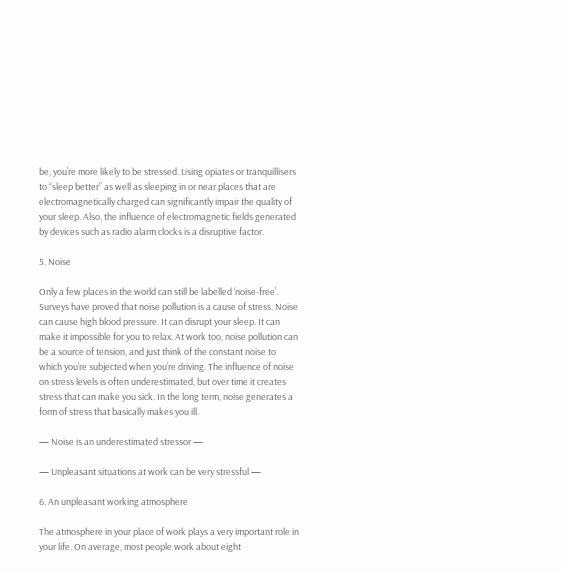be, you’re more likely to be stressed. Using opiates or tranquillisers to “sleep better” as well as sleeping in or near places that are electromagnetically charged can significantly impair the quality of your sleep. Also, the influence of electromagnetic fields generated by devices such as radio alarm clocks is a disruptive factor.

5. Noise

Only a few places in the world can still be labelled ‘noise-free’. Surveys have proved that noise pollution is a cause of stress. Noise can cause high blood pressure. It can disrupt your sleep. It can make it impossible for you to relax. At work too, noise pollution can be a source of tension, and just think of the constant noise to which you’re subjected when you’re driving. The influence of noise on stress levels is often underestimated, but over time it creates stress that can make you sick. In the long term, noise generates a form of stress that basically makes you ill.

— Noise is an underestimated stressor —

— Unpleasant situations at work can be very stressful —

6. An unpleasant working atmosphere

The atmosphere in your place of work plays a very important role in your life. On average, most people work about eight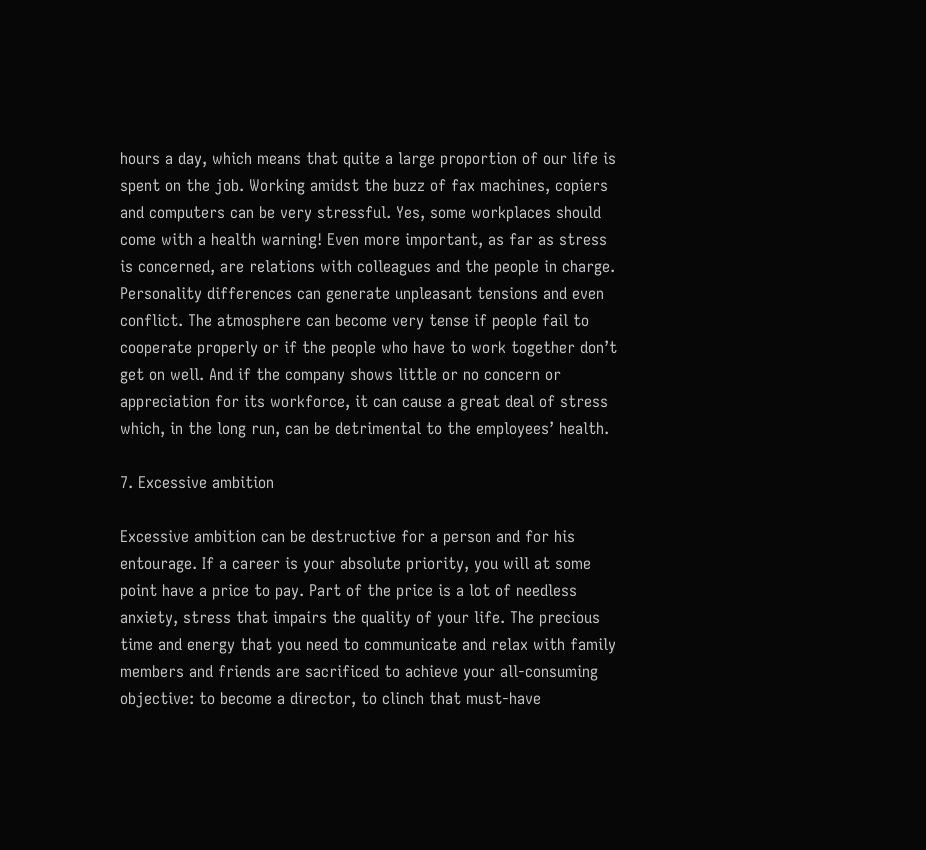hours a day, which means that quite a large proportion of our life is spent on the job. Working amidst the buzz of fax machines, copiers and computers can be very stressful. Yes, some workplaces should come with a health warning! Even more important, as far as stress is concerned, are relations with colleagues and the people in charge. Personality differences can generate unpleasant tensions and even conflict. The atmosphere can become very tense if people fail to cooperate properly or if the people who have to work together don’t get on well. And if the company shows little or no concern or appreciation for its workforce, it can cause a great deal of stress which, in the long run, can be detrimental to the employees’ health.

7. Excessive ambition

Excessive ambition can be destructive for a person and for his entourage. If a career is your absolute priority, you will at some point have a price to pay. Part of the price is a lot of needless anxiety, stress that impairs the quality of your life. The precious time and energy that you need to communicate and relax with family members and friends are sacrificed to achieve your all-consuming objective: to become a director, to clinch that must-have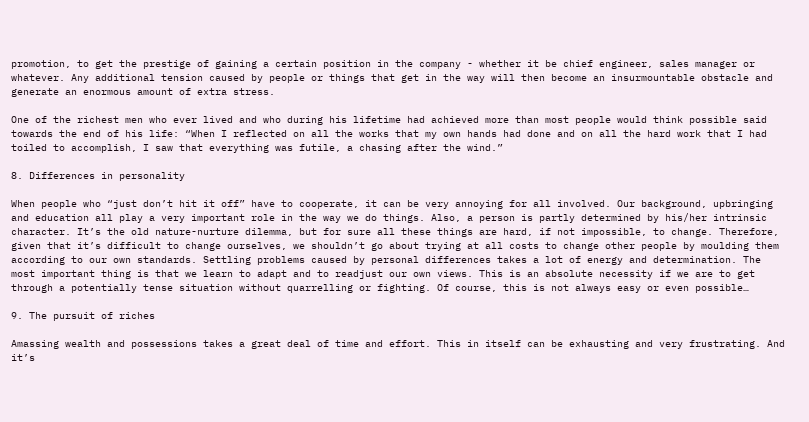promotion, to get the prestige of gaining a certain position in the company - whether it be chief engineer, sales manager or whatever. Any additional tension caused by people or things that get in the way will then become an insurmountable obstacle and generate an enormous amount of extra stress.

One of the richest men who ever lived and who during his lifetime had achieved more than most people would think possible said towards the end of his life: “When I reflected on all the works that my own hands had done and on all the hard work that I had toiled to accomplish, I saw that everything was futile, a chasing after the wind.”

8. Differences in personality

When people who “just don’t hit it off” have to cooperate, it can be very annoying for all involved. Our background, upbringing and education all play a very important role in the way we do things. Also, a person is partly determined by his/her intrinsic character. It’s the old nature-nurture dilemma, but for sure all these things are hard, if not impossible, to change. Therefore, given that it’s difficult to change ourselves, we shouldn’t go about trying at all costs to change other people by moulding them according to our own standards. Settling problems caused by personal differences takes a lot of energy and determination. The most important thing is that we learn to adapt and to readjust our own views. This is an absolute necessity if we are to get through a potentially tense situation without quarrelling or fighting. Of course, this is not always easy or even possible…

9. The pursuit of riches

Amassing wealth and possessions takes a great deal of time and effort. This in itself can be exhausting and very frustrating. And it’s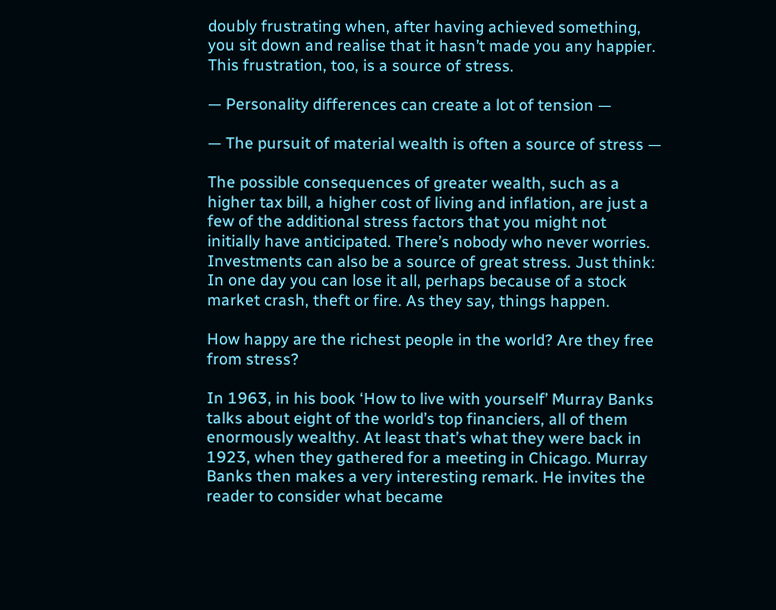doubly frustrating when, after having achieved something, you sit down and realise that it hasn’t made you any happier. This frustration, too, is a source of stress.

— Personality differences can create a lot of tension —

— The pursuit of material wealth is often a source of stress —

The possible consequences of greater wealth, such as a higher tax bill, a higher cost of living and inflation, are just a few of the additional stress factors that you might not initially have anticipated. There’s nobody who never worries. Investments can also be a source of great stress. Just think: In one day you can lose it all, perhaps because of a stock market crash, theft or fire. As they say, things happen.

How happy are the richest people in the world? Are they free from stress?

In 1963, in his book ‘How to live with yourself’ Murray Banks talks about eight of the world’s top financiers, all of them enormously wealthy. At least that’s what they were back in 1923, when they gathered for a meeting in Chicago. Murray Banks then makes a very interesting remark. He invites the reader to consider what became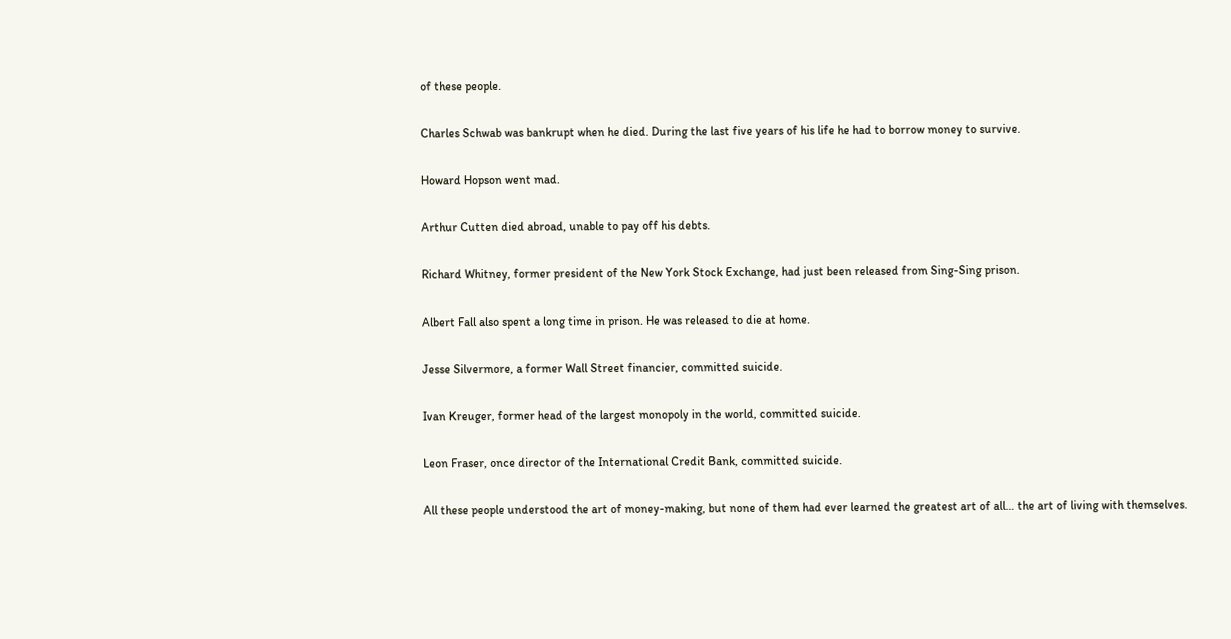of these people.

Charles Schwab was bankrupt when he died. During the last five years of his life he had to borrow money to survive.

Howard Hopson went mad.

Arthur Cutten died abroad, unable to pay off his debts.

Richard Whitney, former president of the New York Stock Exchange, had just been released from Sing-Sing prison.

Albert Fall also spent a long time in prison. He was released to die at home.

Jesse Silvermore, a former Wall Street financier, committed suicide.

Ivan Kreuger, former head of the largest monopoly in the world, committed suicide.

Leon Fraser, once director of the International Credit Bank, committed suicide.

All these people understood the art of money-making, but none of them had ever learned the greatest art of all… the art of living with themselves.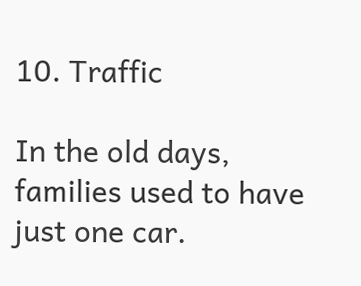10. Traffic

In the old days, families used to have just one car.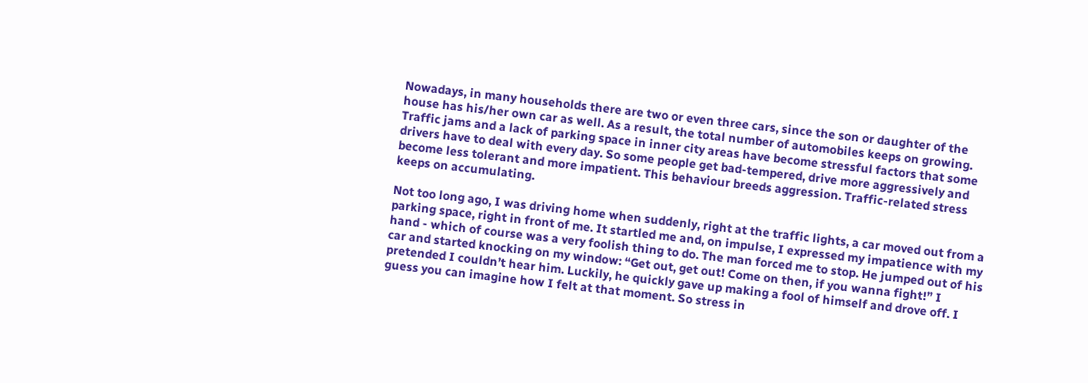Nowadays, in many households there are two or even three cars, since the son or daughter of the house has his/her own car as well. As a result, the total number of automobiles keeps on growing. Traffic jams and a lack of parking space in inner city areas have become stressful factors that some drivers have to deal with every day. So some people get bad-tempered, drive more aggressively and become less tolerant and more impatient. This behaviour breeds aggression. Traffic-related stress keeps on accumulating.

Not too long ago, I was driving home when suddenly, right at the traffic lights, a car moved out from a parking space, right in front of me. It startled me and, on impulse, I expressed my impatience with my hand - which of course was a very foolish thing to do. The man forced me to stop. He jumped out of his car and started knocking on my window: “Get out, get out! Come on then, if you wanna fight!” I pretended I couldn’t hear him. Luckily, he quickly gave up making a fool of himself and drove off. I guess you can imagine how I felt at that moment. So stress in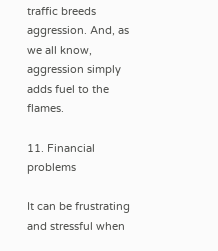traffic breeds aggression. And, as we all know, aggression simply adds fuel to the flames.

11. Financial problems

It can be frustrating and stressful when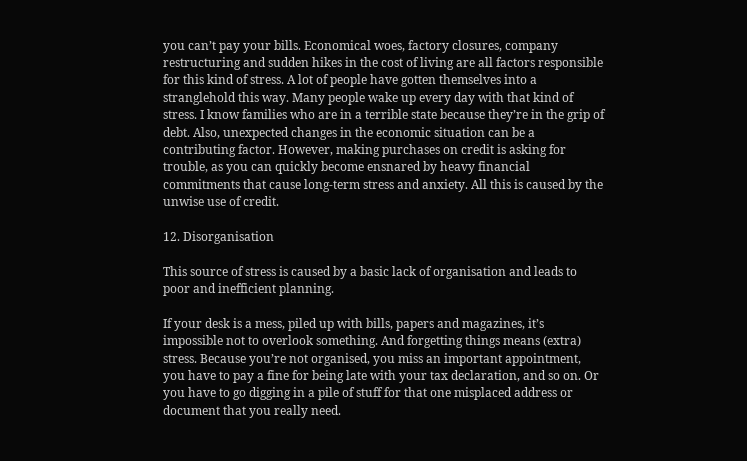you can’t pay your bills. Economical woes, factory closures, company restructuring and sudden hikes in the cost of living are all factors responsible for this kind of stress. A lot of people have gotten themselves into a stranglehold this way. Many people wake up every day with that kind of stress. I know families who are in a terrible state because they’re in the grip of debt. Also, unexpected changes in the economic situation can be a contributing factor. However, making purchases on credit is asking for trouble, as you can quickly become ensnared by heavy financial commitments that cause long-term stress and anxiety. All this is caused by the unwise use of credit.

12. Disorganisation

This source of stress is caused by a basic lack of organisation and leads to poor and inefficient planning.

If your desk is a mess, piled up with bills, papers and magazines, it’s impossible not to overlook something. And forgetting things means (extra) stress. Because you’re not organised, you miss an important appointment, you have to pay a fine for being late with your tax declaration, and so on. Or you have to go digging in a pile of stuff for that one misplaced address or document that you really need.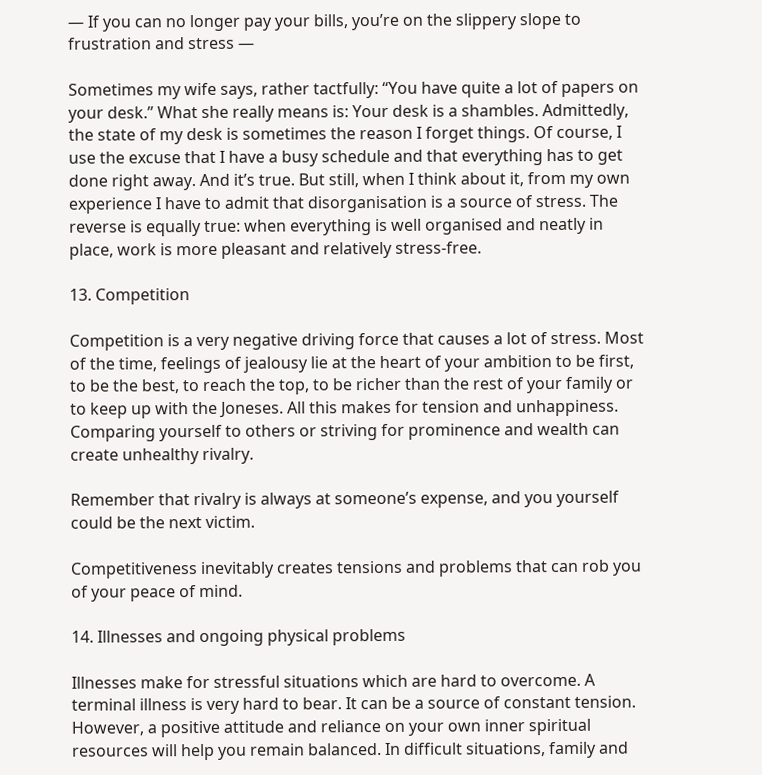— If you can no longer pay your bills, you’re on the slippery slope to frustration and stress —

Sometimes my wife says, rather tactfully: “You have quite a lot of papers on your desk.” What she really means is: Your desk is a shambles. Admittedly, the state of my desk is sometimes the reason I forget things. Of course, I use the excuse that I have a busy schedule and that everything has to get done right away. And it’s true. But still, when I think about it, from my own experience I have to admit that disorganisation is a source of stress. The reverse is equally true: when everything is well organised and neatly in place, work is more pleasant and relatively stress-free.

13. Competition

Competition is a very negative driving force that causes a lot of stress. Most of the time, feelings of jealousy lie at the heart of your ambition to be first, to be the best, to reach the top, to be richer than the rest of your family or to keep up with the Joneses. All this makes for tension and unhappiness. Comparing yourself to others or striving for prominence and wealth can create unhealthy rivalry.

Remember that rivalry is always at someone’s expense, and you yourself could be the next victim.

Competitiveness inevitably creates tensions and problems that can rob you of your peace of mind.

14. Illnesses and ongoing physical problems

Illnesses make for stressful situations which are hard to overcome. A terminal illness is very hard to bear. It can be a source of constant tension. However, a positive attitude and reliance on your own inner spiritual resources will help you remain balanced. In difficult situations, family and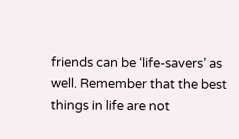friends can be ‘life-savers’ as well. Remember that the best things in life are not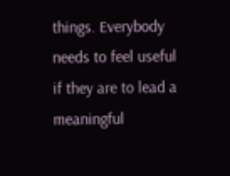things. Everybody needs to feel useful if they are to lead a meaningful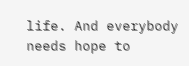life. And everybody needs hope to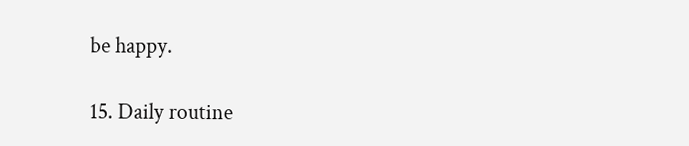be happy.

15. Daily routine